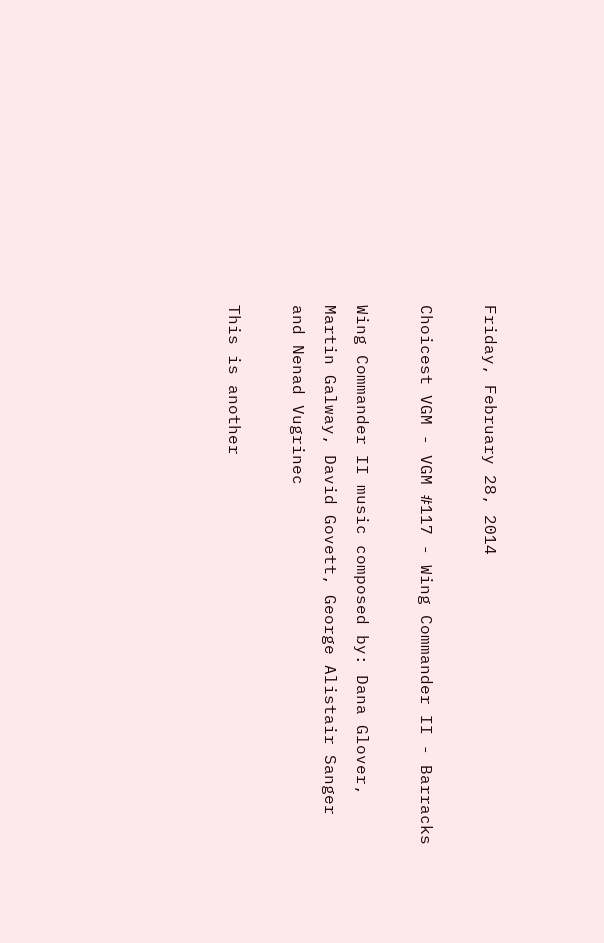Friday, February 28, 2014

Choicest VGM - VGM #117 - Wing Commander II - Barracks

Wing Commander II music composed by: Dana Glover, Martin Galway, David Govett, George Alistair Sanger and Nenad Vugrinec

This is another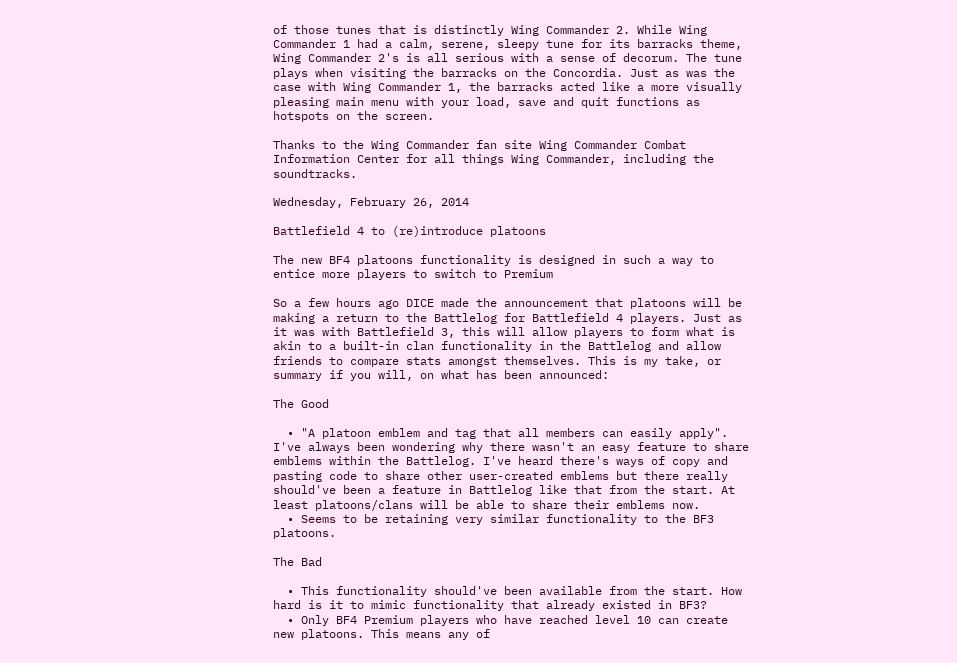of those tunes that is distinctly Wing Commander 2. While Wing Commander 1 had a calm, serene, sleepy tune for its barracks theme, Wing Commander 2's is all serious with a sense of decorum. The tune plays when visiting the barracks on the Concordia. Just as was the case with Wing Commander 1, the barracks acted like a more visually pleasing main menu with your load, save and quit functions as hotspots on the screen.

Thanks to the Wing Commander fan site Wing Commander Combat Information Center for all things Wing Commander, including the soundtracks.

Wednesday, February 26, 2014

Battlefield 4 to (re)introduce platoons

The new BF4 platoons functionality is designed in such a way to entice more players to switch to Premium

So a few hours ago DICE made the announcement that platoons will be making a return to the Battlelog for Battlefield 4 players. Just as it was with Battlefield 3, this will allow players to form what is akin to a built-in clan functionality in the Battlelog and allow friends to compare stats amongst themselves. This is my take, or summary if you will, on what has been announced:

The Good

  • "A platoon emblem and tag that all members can easily apply". I've always been wondering why there wasn't an easy feature to share emblems within the Battlelog. I've heard there's ways of copy and pasting code to share other user-created emblems but there really should've been a feature in Battlelog like that from the start. At least platoons/clans will be able to share their emblems now.
  • Seems to be retaining very similar functionality to the BF3 platoons.

The Bad

  • This functionality should've been available from the start. How hard is it to mimic functionality that already existed in BF3?
  • Only BF4 Premium players who have reached level 10 can create new platoons. This means any of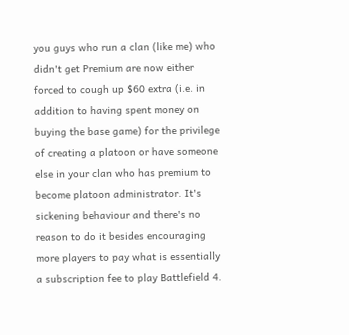you guys who run a clan (like me) who didn't get Premium are now either forced to cough up $60 extra (i.e. in addition to having spent money on buying the base game) for the privilege of creating a platoon or have someone else in your clan who has premium to become platoon administrator. It's sickening behaviour and there's no reason to do it besides encouraging more players to pay what is essentially a subscription fee to play Battlefield 4.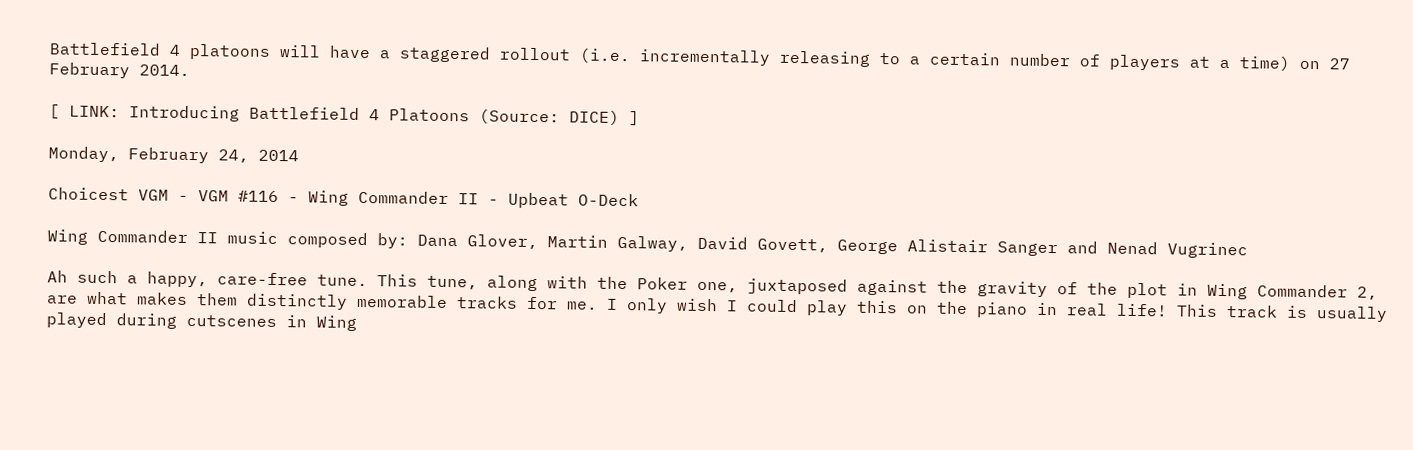Battlefield 4 platoons will have a staggered rollout (i.e. incrementally releasing to a certain number of players at a time) on 27 February 2014.

[ LINK: Introducing Battlefield 4 Platoons (Source: DICE) ]

Monday, February 24, 2014

Choicest VGM - VGM #116 - Wing Commander II - Upbeat O-Deck

Wing Commander II music composed by: Dana Glover, Martin Galway, David Govett, George Alistair Sanger and Nenad Vugrinec

Ah such a happy, care-free tune. This tune, along with the Poker one, juxtaposed against the gravity of the plot in Wing Commander 2, are what makes them distinctly memorable tracks for me. I only wish I could play this on the piano in real life! This track is usually played during cutscenes in Wing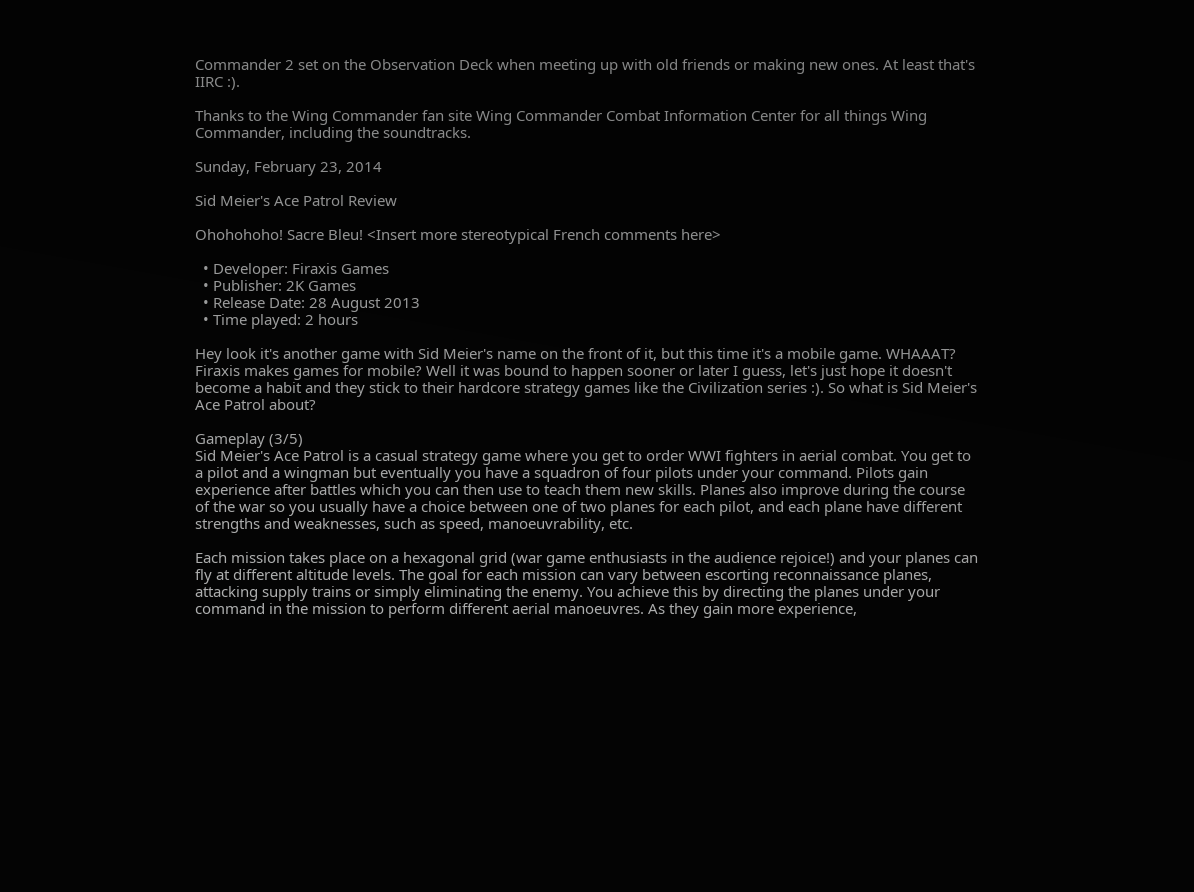Commander 2 set on the Observation Deck when meeting up with old friends or making new ones. At least that's IIRC :).

Thanks to the Wing Commander fan site Wing Commander Combat Information Center for all things Wing Commander, including the soundtracks.

Sunday, February 23, 2014

Sid Meier's Ace Patrol Review

Ohohohoho! Sacre Bleu! <Insert more stereotypical French comments here>

  • Developer: Firaxis Games
  • Publisher: 2K Games
  • Release Date: 28 August 2013
  • Time played: 2 hours

Hey look it's another game with Sid Meier's name on the front of it, but this time it's a mobile game. WHAAAT? Firaxis makes games for mobile? Well it was bound to happen sooner or later I guess, let's just hope it doesn't become a habit and they stick to their hardcore strategy games like the Civilization series :). So what is Sid Meier's Ace Patrol about?

Gameplay (3/5)
Sid Meier's Ace Patrol is a casual strategy game where you get to order WWI fighters in aerial combat. You get to a pilot and a wingman but eventually you have a squadron of four pilots under your command. Pilots gain experience after battles which you can then use to teach them new skills. Planes also improve during the course of the war so you usually have a choice between one of two planes for each pilot, and each plane have different strengths and weaknesses, such as speed, manoeuvrability, etc.

Each mission takes place on a hexagonal grid (war game enthusiasts in the audience rejoice!) and your planes can fly at different altitude levels. The goal for each mission can vary between escorting reconnaissance planes, attacking supply trains or simply eliminating the enemy. You achieve this by directing the planes under your command in the mission to perform different aerial manoeuvres. As they gain more experience,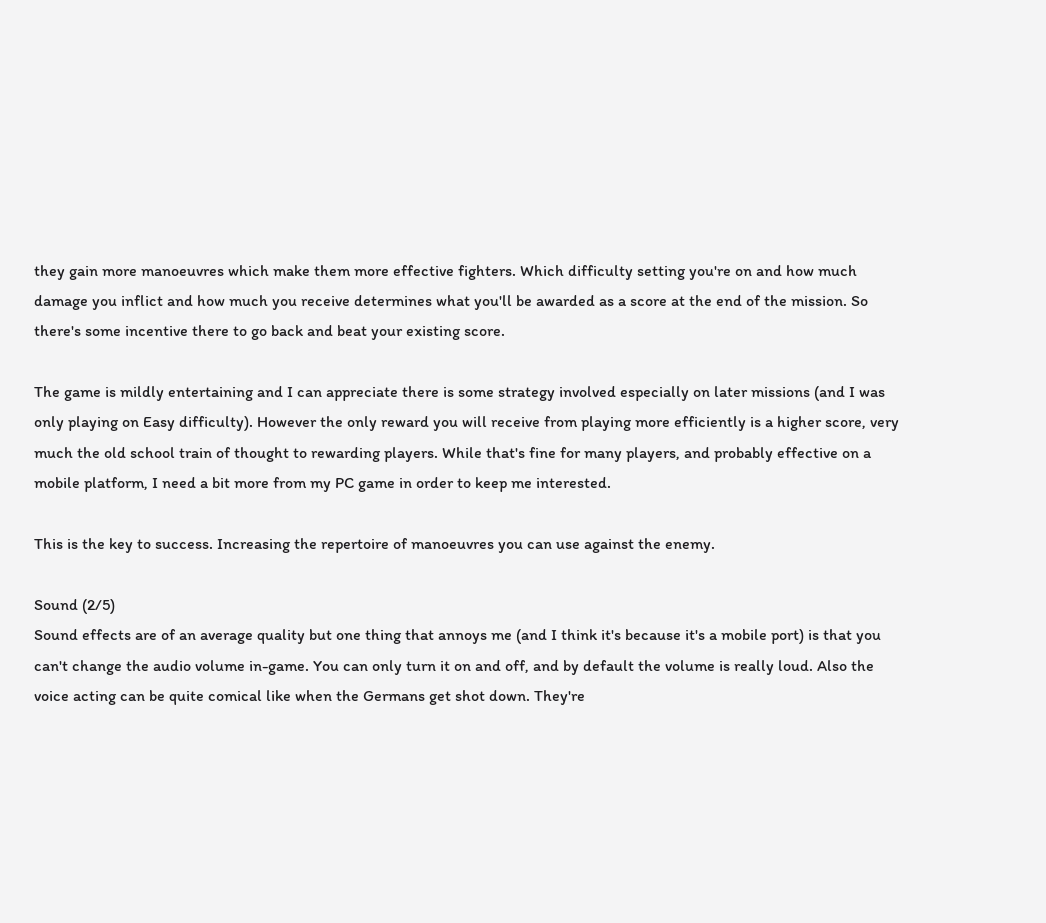they gain more manoeuvres which make them more effective fighters. Which difficulty setting you're on and how much damage you inflict and how much you receive determines what you'll be awarded as a score at the end of the mission. So there's some incentive there to go back and beat your existing score.

The game is mildly entertaining and I can appreciate there is some strategy involved especially on later missions (and I was only playing on Easy difficulty). However the only reward you will receive from playing more efficiently is a higher score, very much the old school train of thought to rewarding players. While that's fine for many players, and probably effective on a mobile platform, I need a bit more from my PC game in order to keep me interested.

This is the key to success. Increasing the repertoire of manoeuvres you can use against the enemy.

Sound (2/5)
Sound effects are of an average quality but one thing that annoys me (and I think it's because it's a mobile port) is that you can't change the audio volume in-game. You can only turn it on and off, and by default the volume is really loud. Also the voice acting can be quite comical like when the Germans get shot down. They're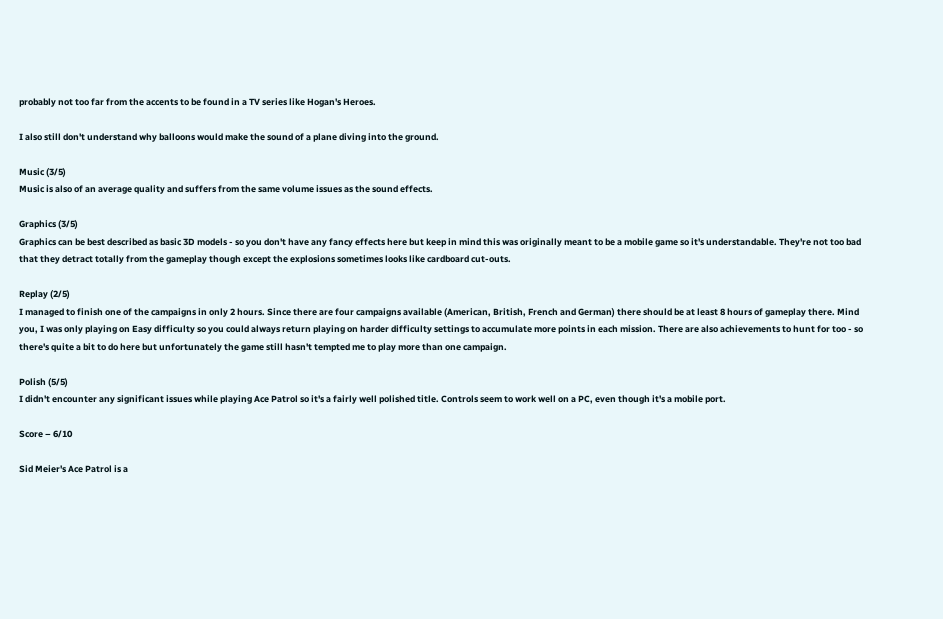probably not too far from the accents to be found in a TV series like Hogan's Heroes.

I also still don't understand why balloons would make the sound of a plane diving into the ground.

Music (3/5)
Music is also of an average quality and suffers from the same volume issues as the sound effects.

Graphics (3/5)
Graphics can be best described as basic 3D models - so you don't have any fancy effects here but keep in mind this was originally meant to be a mobile game so it's understandable. They're not too bad that they detract totally from the gameplay though except the explosions sometimes looks like cardboard cut-outs.

Replay (2/5)
I managed to finish one of the campaigns in only 2 hours. Since there are four campaigns available (American, British, French and German) there should be at least 8 hours of gameplay there. Mind you, I was only playing on Easy difficulty so you could always return playing on harder difficulty settings to accumulate more points in each mission. There are also achievements to hunt for too - so there's quite a bit to do here but unfortunately the game still hasn't tempted me to play more than one campaign.

Polish (5/5)
I didn't encounter any significant issues while playing Ace Patrol so it's a fairly well polished title. Controls seem to work well on a PC, even though it's a mobile port.

Score – 6/10

Sid Meier's Ace Patrol is a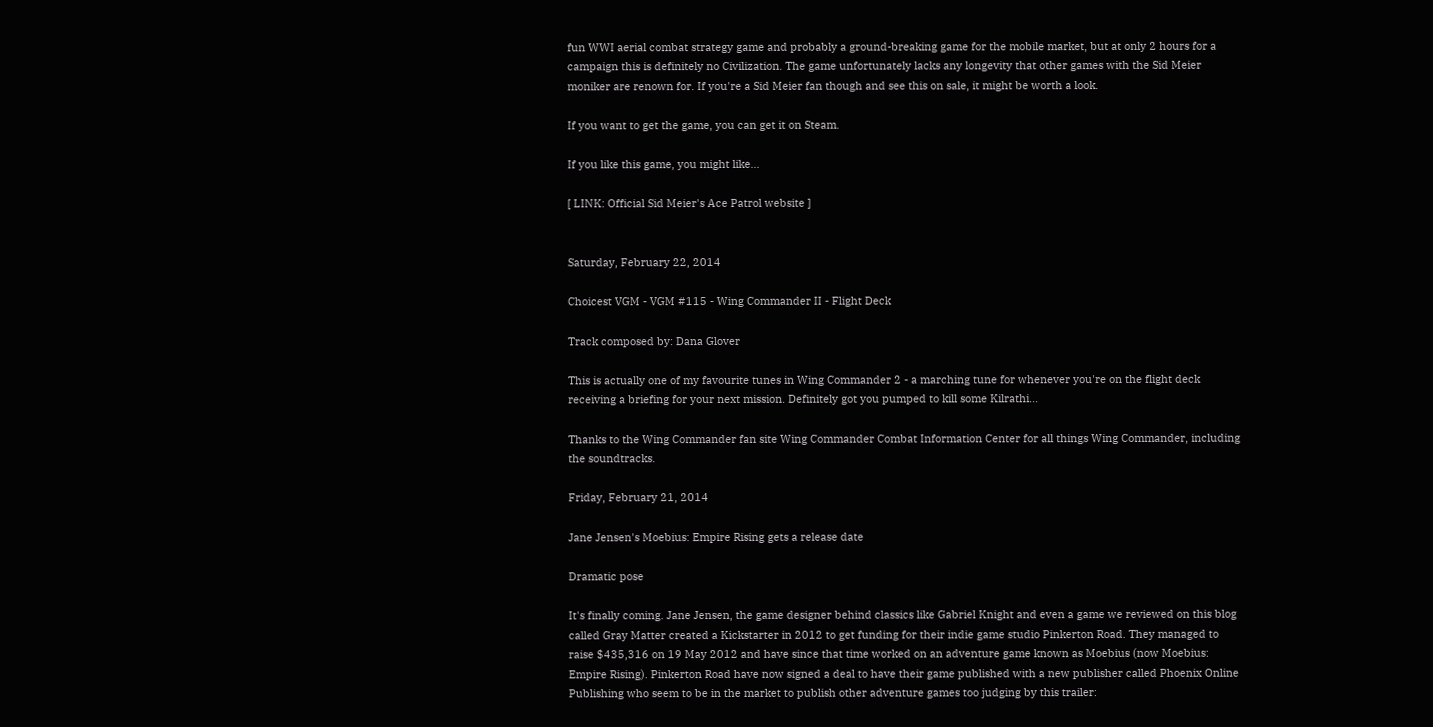fun WWI aerial combat strategy game and probably a ground-breaking game for the mobile market, but at only 2 hours for a campaign this is definitely no Civilization. The game unfortunately lacks any longevity that other games with the Sid Meier moniker are renown for. If you're a Sid Meier fan though and see this on sale, it might be worth a look.

If you want to get the game, you can get it on Steam.

If you like this game, you might like...

[ LINK: Official Sid Meier's Ace Patrol website ]


Saturday, February 22, 2014

Choicest VGM - VGM #115 - Wing Commander II - Flight Deck

Track composed by: Dana Glover

This is actually one of my favourite tunes in Wing Commander 2 - a marching tune for whenever you're on the flight deck receiving a briefing for your next mission. Definitely got you pumped to kill some Kilrathi...

Thanks to the Wing Commander fan site Wing Commander Combat Information Center for all things Wing Commander, including the soundtracks.

Friday, February 21, 2014

Jane Jensen's Moebius: Empire Rising gets a release date

Dramatic pose

It's finally coming. Jane Jensen, the game designer behind classics like Gabriel Knight and even a game we reviewed on this blog called Gray Matter created a Kickstarter in 2012 to get funding for their indie game studio Pinkerton Road. They managed to raise $435,316 on 19 May 2012 and have since that time worked on an adventure game known as Moebius (now Moebius: Empire Rising). Pinkerton Road have now signed a deal to have their game published with a new publisher called Phoenix Online Publishing who seem to be in the market to publish other adventure games too judging by this trailer: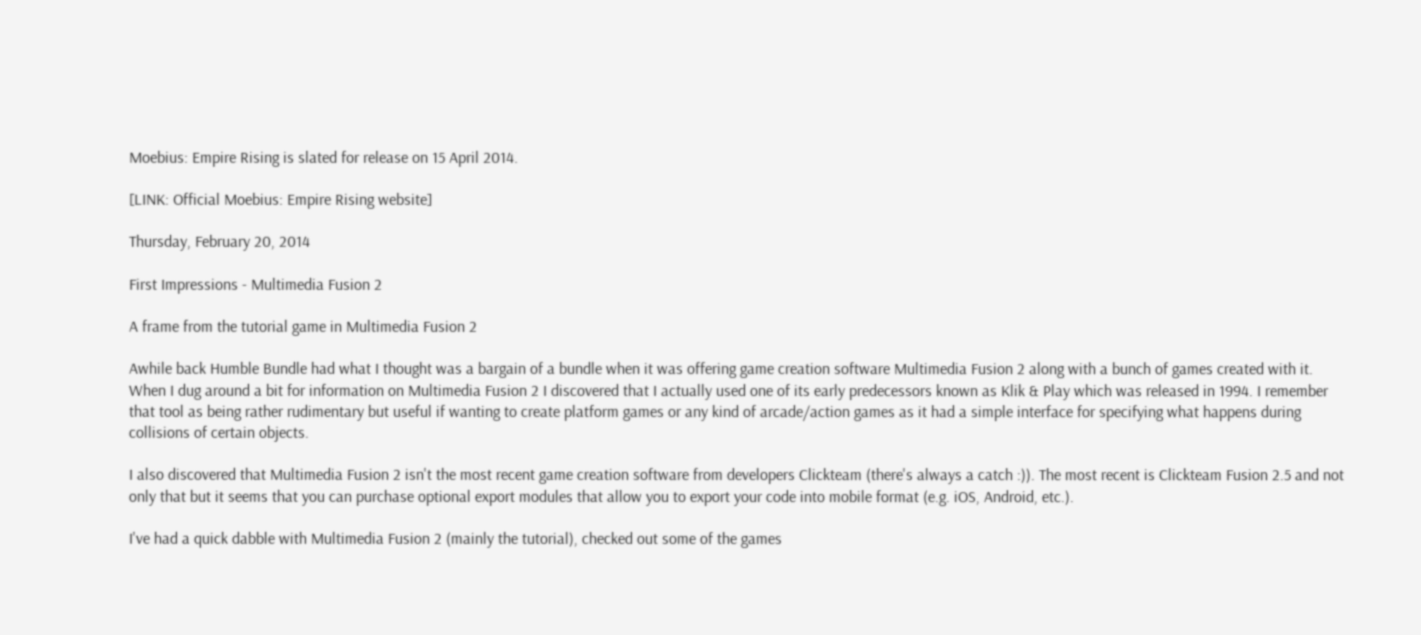Moebius: Empire Rising is slated for release on 15 April 2014.

[LINK: Official Moebius: Empire Rising website]

Thursday, February 20, 2014

First Impressions - Multimedia Fusion 2

A frame from the tutorial game in Multimedia Fusion 2

Awhile back Humble Bundle had what I thought was a bargain of a bundle when it was offering game creation software Multimedia Fusion 2 along with a bunch of games created with it. When I dug around a bit for information on Multimedia Fusion 2 I discovered that I actually used one of its early predecessors known as Klik & Play which was released in 1994. I remember that tool as being rather rudimentary but useful if wanting to create platform games or any kind of arcade/action games as it had a simple interface for specifying what happens during collisions of certain objects.

I also discovered that Multimedia Fusion 2 isn't the most recent game creation software from developers Clickteam (there's always a catch :)). The most recent is Clickteam Fusion 2.5 and not only that but it seems that you can purchase optional export modules that allow you to export your code into mobile format (e.g. iOS, Android, etc.).

I've had a quick dabble with Multimedia Fusion 2 (mainly the tutorial), checked out some of the games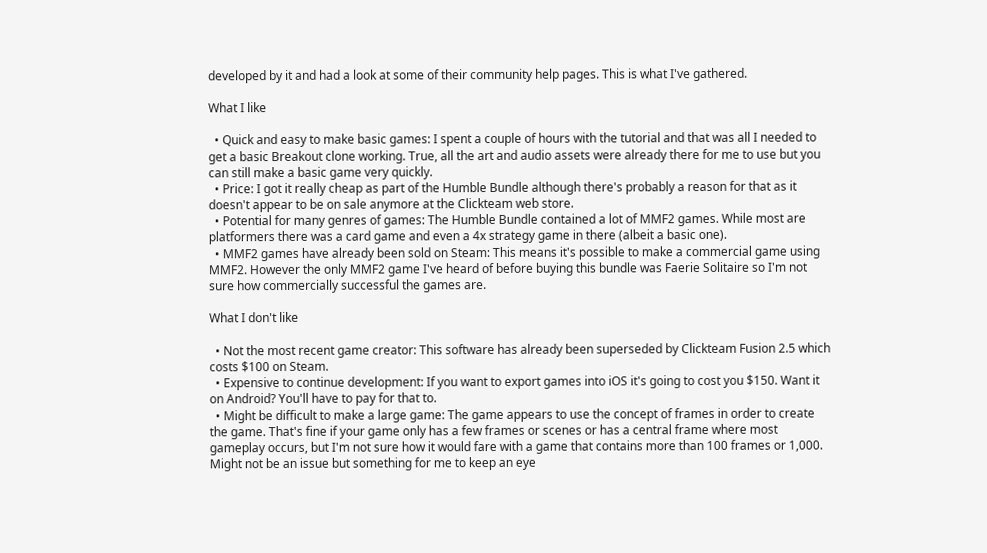developed by it and had a look at some of their community help pages. This is what I've gathered.

What I like

  • Quick and easy to make basic games: I spent a couple of hours with the tutorial and that was all I needed to get a basic Breakout clone working. True, all the art and audio assets were already there for me to use but you can still make a basic game very quickly.
  • Price: I got it really cheap as part of the Humble Bundle although there's probably a reason for that as it doesn't appear to be on sale anymore at the Clickteam web store.
  • Potential for many genres of games: The Humble Bundle contained a lot of MMF2 games. While most are platformers there was a card game and even a 4x strategy game in there (albeit a basic one).
  • MMF2 games have already been sold on Steam: This means it's possible to make a commercial game using MMF2. However the only MMF2 game I've heard of before buying this bundle was Faerie Solitaire so I'm not sure how commercially successful the games are.

What I don't like

  • Not the most recent game creator: This software has already been superseded by Clickteam Fusion 2.5 which costs $100 on Steam.
  • Expensive to continue development: If you want to export games into iOS it's going to cost you $150. Want it on Android? You'll have to pay for that to.
  • Might be difficult to make a large game: The game appears to use the concept of frames in order to create the game. That's fine if your game only has a few frames or scenes or has a central frame where most gameplay occurs, but I'm not sure how it would fare with a game that contains more than 100 frames or 1,000. Might not be an issue but something for me to keep an eye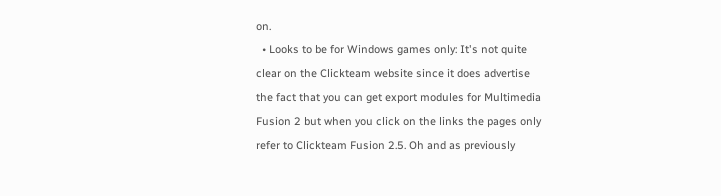on.
  • Looks to be for Windows games only: It's not quite clear on the Clickteam website since it does advertise the fact that you can get export modules for Multimedia Fusion 2 but when you click on the links the pages only refer to Clickteam Fusion 2.5. Oh and as previously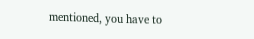mentioned, you have to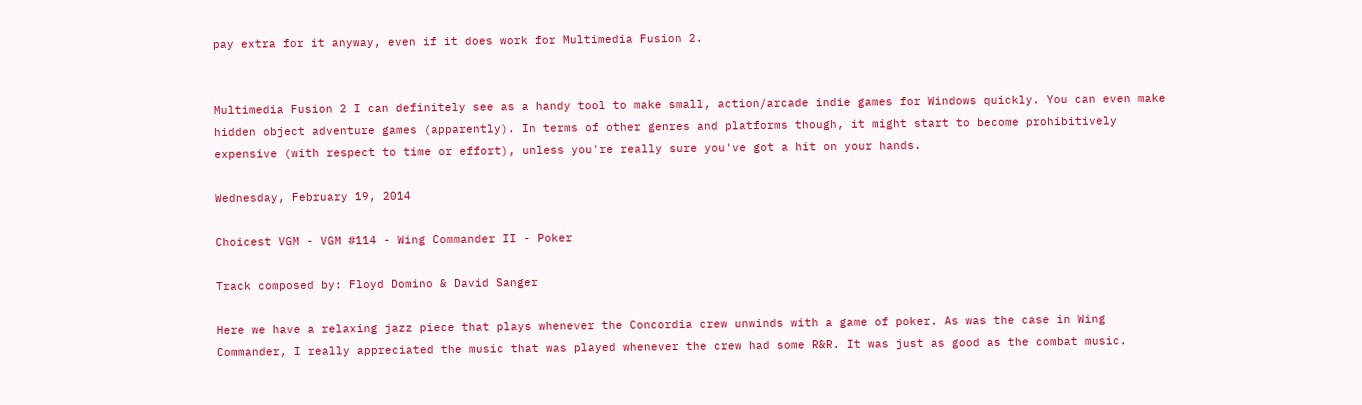pay extra for it anyway, even if it does work for Multimedia Fusion 2.


Multimedia Fusion 2 I can definitely see as a handy tool to make small, action/arcade indie games for Windows quickly. You can even make hidden object adventure games (apparently). In terms of other genres and platforms though, it might start to become prohibitively expensive (with respect to time or effort), unless you're really sure you've got a hit on your hands.

Wednesday, February 19, 2014

Choicest VGM - VGM #114 - Wing Commander II - Poker

Track composed by: Floyd Domino & David Sanger

Here we have a relaxing jazz piece that plays whenever the Concordia crew unwinds with a game of poker. As was the case in Wing Commander, I really appreciated the music that was played whenever the crew had some R&R. It was just as good as the combat music.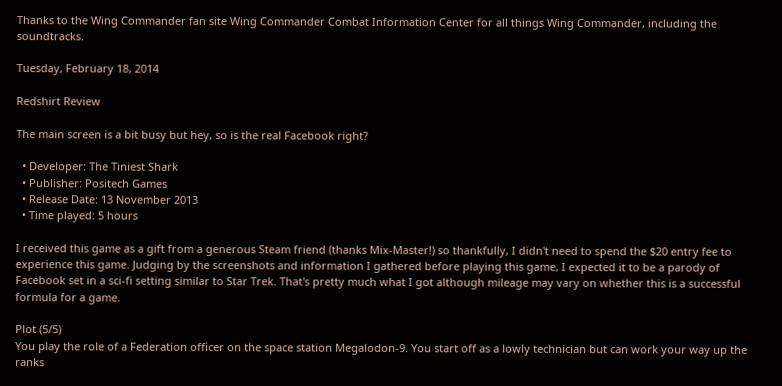Thanks to the Wing Commander fan site Wing Commander Combat Information Center for all things Wing Commander, including the soundtracks.

Tuesday, February 18, 2014

Redshirt Review

The main screen is a bit busy but hey, so is the real Facebook right?

  • Developer: The Tiniest Shark
  • Publisher: Positech Games
  • Release Date: 13 November 2013
  • Time played: 5 hours

I received this game as a gift from a generous Steam friend (thanks Mix-Master!) so thankfully, I didn't need to spend the $20 entry fee to experience this game. Judging by the screenshots and information I gathered before playing this game, I expected it to be a parody of Facebook set in a sci-fi setting similar to Star Trek. That's pretty much what I got although mileage may vary on whether this is a successful formula for a game.

Plot (5/5)
You play the role of a Federation officer on the space station Megalodon-9. You start off as a lowly technician but can work your way up the ranks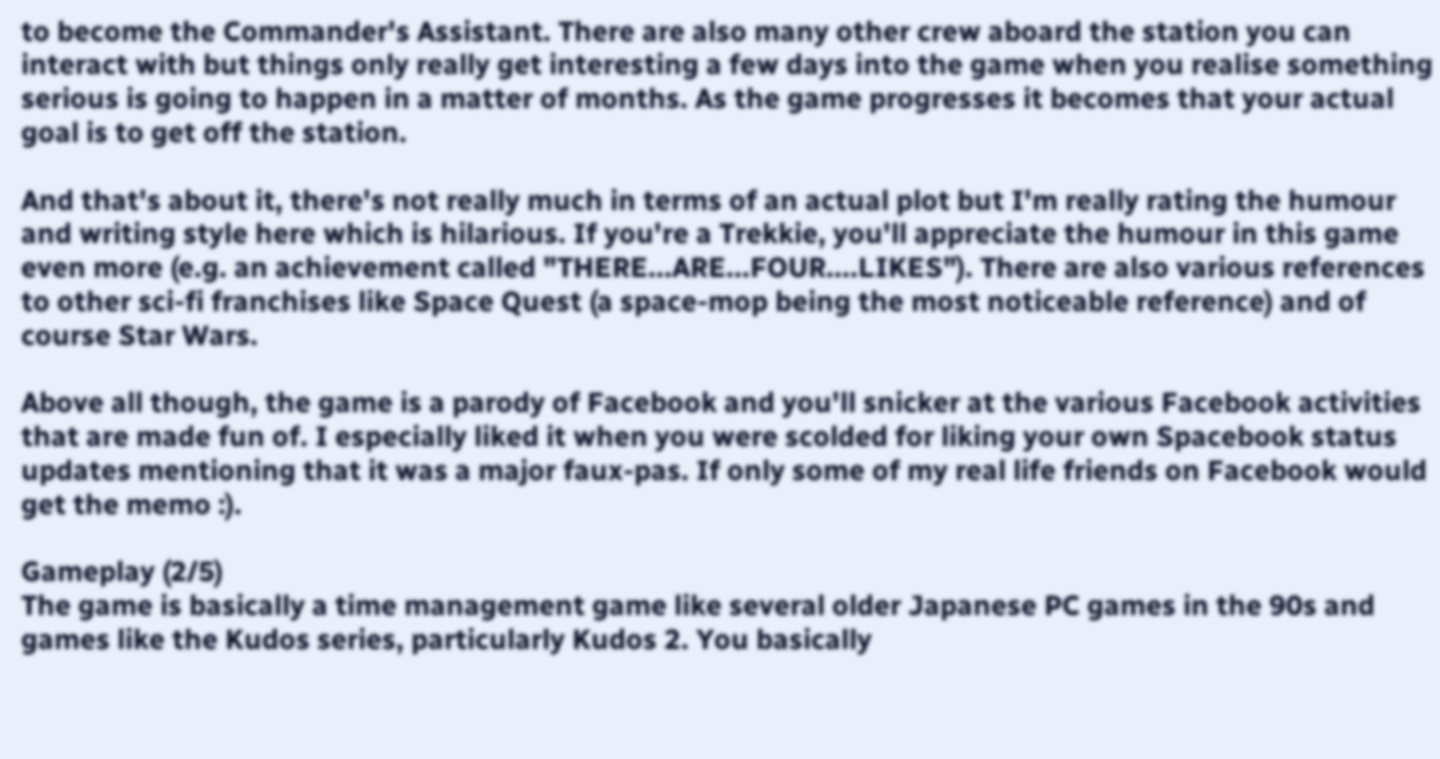to become the Commander's Assistant. There are also many other crew aboard the station you can interact with but things only really get interesting a few days into the game when you realise something serious is going to happen in a matter of months. As the game progresses it becomes that your actual goal is to get off the station.

And that's about it, there's not really much in terms of an actual plot but I'm really rating the humour and writing style here which is hilarious. If you're a Trekkie, you'll appreciate the humour in this game even more (e.g. an achievement called "THERE...ARE...FOUR....LIKES"). There are also various references to other sci-fi franchises like Space Quest (a space-mop being the most noticeable reference) and of course Star Wars.

Above all though, the game is a parody of Facebook and you'll snicker at the various Facebook activities that are made fun of. I especially liked it when you were scolded for liking your own Spacebook status updates mentioning that it was a major faux-pas. If only some of my real life friends on Facebook would get the memo :).

Gameplay (2/5)
The game is basically a time management game like several older Japanese PC games in the 90s and games like the Kudos series, particularly Kudos 2. You basically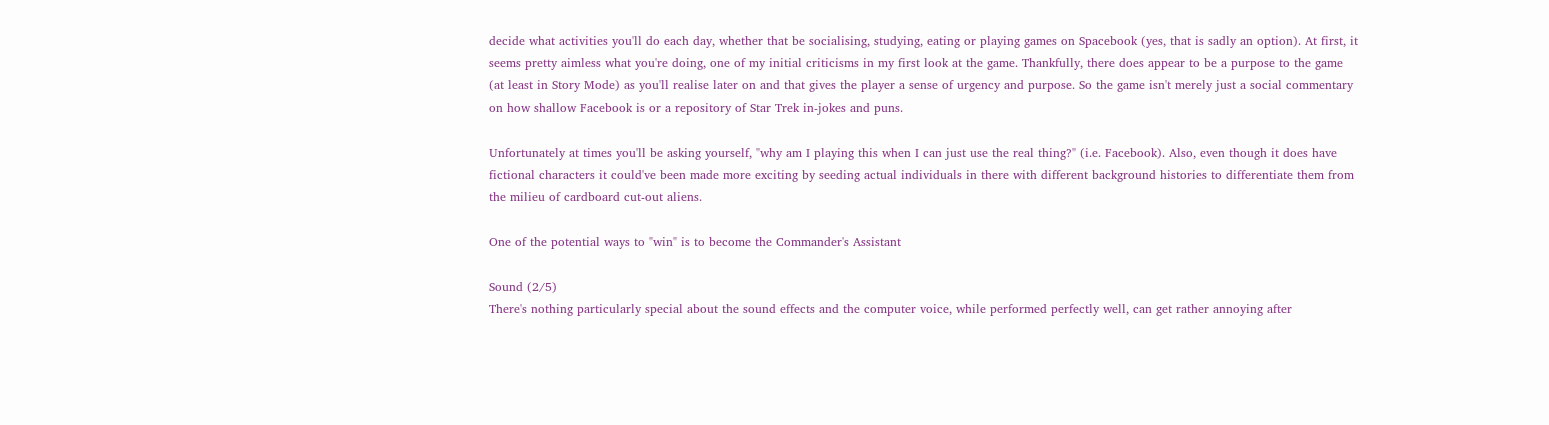decide what activities you'll do each day, whether that be socialising, studying, eating or playing games on Spacebook (yes, that is sadly an option). At first, it seems pretty aimless what you're doing, one of my initial criticisms in my first look at the game. Thankfully, there does appear to be a purpose to the game (at least in Story Mode) as you'll realise later on and that gives the player a sense of urgency and purpose. So the game isn't merely just a social commentary on how shallow Facebook is or a repository of Star Trek in-jokes and puns.

Unfortunately at times you'll be asking yourself, "why am I playing this when I can just use the real thing?" (i.e. Facebook). Also, even though it does have fictional characters it could've been made more exciting by seeding actual individuals in there with different background histories to differentiate them from the milieu of cardboard cut-out aliens.

One of the potential ways to "win" is to become the Commander's Assistant

Sound (2/5)
There's nothing particularly special about the sound effects and the computer voice, while performed perfectly well, can get rather annoying after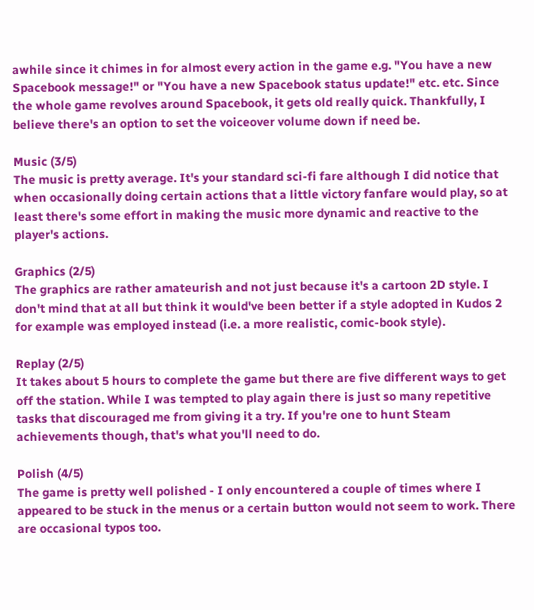awhile since it chimes in for almost every action in the game e.g. "You have a new Spacebook message!" or "You have a new Spacebook status update!" etc. etc. Since the whole game revolves around Spacebook, it gets old really quick. Thankfully, I believe there's an option to set the voiceover volume down if need be.

Music (3/5)
The music is pretty average. It's your standard sci-fi fare although I did notice that when occasionally doing certain actions that a little victory fanfare would play, so at least there's some effort in making the music more dynamic and reactive to the player's actions.

Graphics (2/5)
The graphics are rather amateurish and not just because it's a cartoon 2D style. I don't mind that at all but think it would've been better if a style adopted in Kudos 2 for example was employed instead (i.e. a more realistic, comic-book style).

Replay (2/5)
It takes about 5 hours to complete the game but there are five different ways to get off the station. While I was tempted to play again there is just so many repetitive tasks that discouraged me from giving it a try. If you're one to hunt Steam achievements though, that's what you'll need to do.

Polish (4/5)
The game is pretty well polished - I only encountered a couple of times where I appeared to be stuck in the menus or a certain button would not seem to work. There are occasional typos too.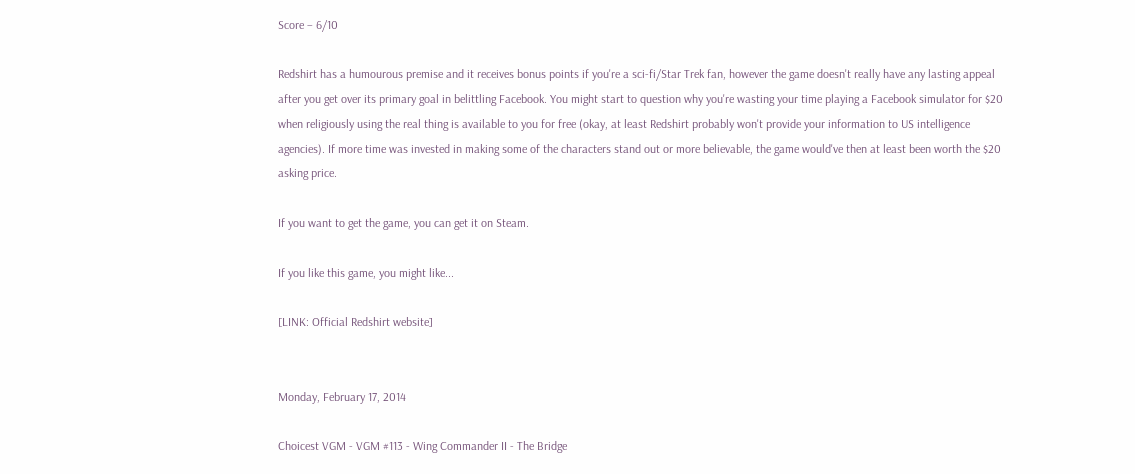Score – 6/10

Redshirt has a humourous premise and it receives bonus points if you're a sci-fi/Star Trek fan, however the game doesn't really have any lasting appeal after you get over its primary goal in belittling Facebook. You might start to question why you're wasting your time playing a Facebook simulator for $20 when religiously using the real thing is available to you for free (okay, at least Redshirt probably won't provide your information to US intelligence agencies). If more time was invested in making some of the characters stand out or more believable, the game would've then at least been worth the $20 asking price.

If you want to get the game, you can get it on Steam.

If you like this game, you might like...

[LINK: Official Redshirt website]


Monday, February 17, 2014

Choicest VGM - VGM #113 - Wing Commander II - The Bridge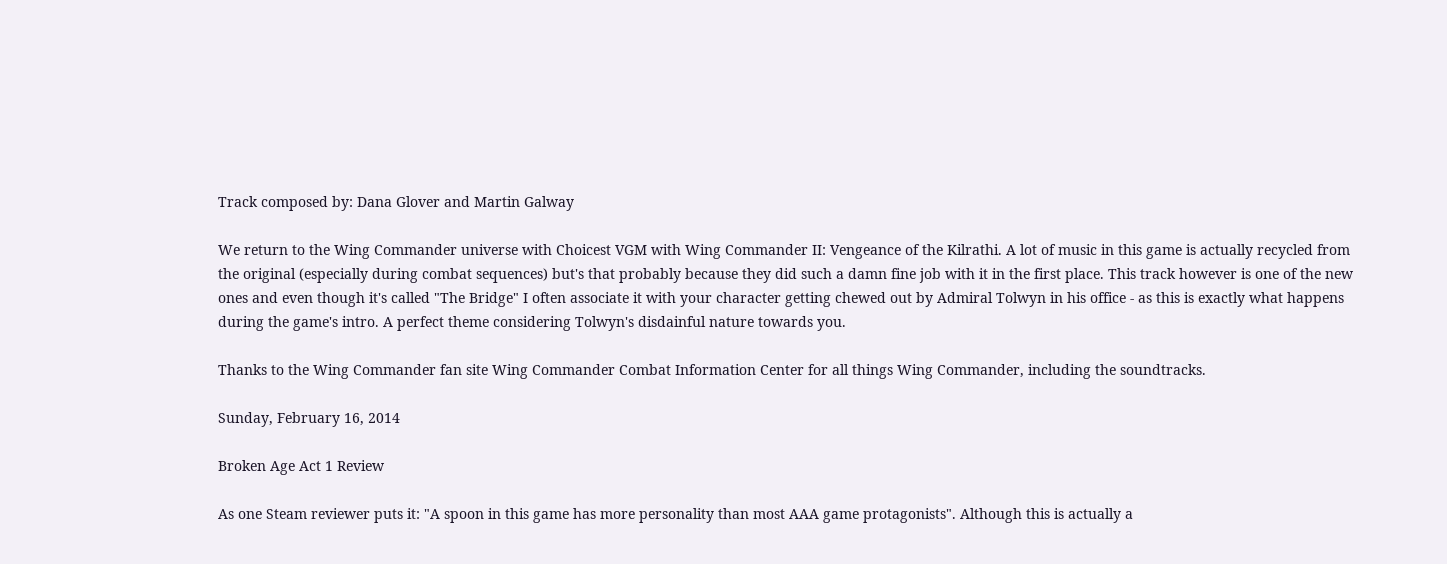Track composed by: Dana Glover and Martin Galway

We return to the Wing Commander universe with Choicest VGM with Wing Commander II: Vengeance of the Kilrathi. A lot of music in this game is actually recycled from the original (especially during combat sequences) but's that probably because they did such a damn fine job with it in the first place. This track however is one of the new ones and even though it's called "The Bridge" I often associate it with your character getting chewed out by Admiral Tolwyn in his office - as this is exactly what happens during the game's intro. A perfect theme considering Tolwyn's disdainful nature towards you.

Thanks to the Wing Commander fan site Wing Commander Combat Information Center for all things Wing Commander, including the soundtracks.

Sunday, February 16, 2014

Broken Age Act 1 Review

As one Steam reviewer puts it: "A spoon in this game has more personality than most AAA game protagonists". Although this is actually a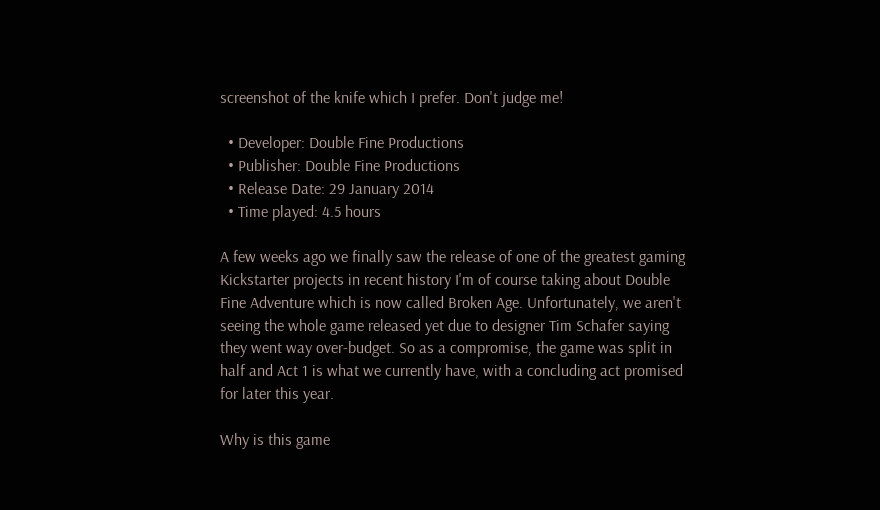screenshot of the knife which I prefer. Don't judge me!

  • Developer: Double Fine Productions
  • Publisher: Double Fine Productions
  • Release Date: 29 January 2014
  • Time played: 4.5 hours

A few weeks ago we finally saw the release of one of the greatest gaming Kickstarter projects in recent history I'm of course taking about Double Fine Adventure which is now called Broken Age. Unfortunately, we aren't seeing the whole game released yet due to designer Tim Schafer saying they went way over-budget. So as a compromise, the game was split in half and Act 1 is what we currently have, with a concluding act promised for later this year.

Why is this game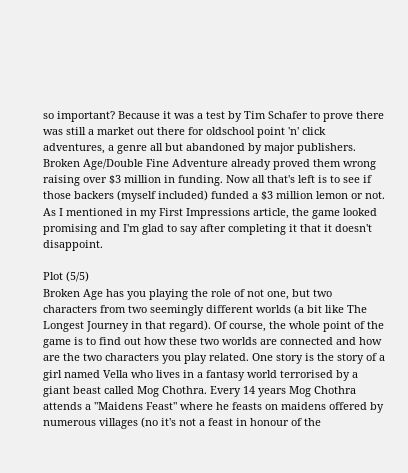so important? Because it was a test by Tim Schafer to prove there was still a market out there for oldschool point 'n' click adventures, a genre all but abandoned by major publishers. Broken Age/Double Fine Adventure already proved them wrong raising over $3 million in funding. Now all that's left is to see if those backers (myself included) funded a $3 million lemon or not. As I mentioned in my First Impressions article, the game looked promising and I'm glad to say after completing it that it doesn't disappoint.

Plot (5/5)
Broken Age has you playing the role of not one, but two characters from two seemingly different worlds (a bit like The Longest Journey in that regard). Of course, the whole point of the game is to find out how these two worlds are connected and how are the two characters you play related. One story is the story of a girl named Vella who lives in a fantasy world terrorised by a giant beast called Mog Chothra. Every 14 years Mog Chothra attends a "Maidens Feast" where he feasts on maidens offered by numerous villages (no it's not a feast in honour of the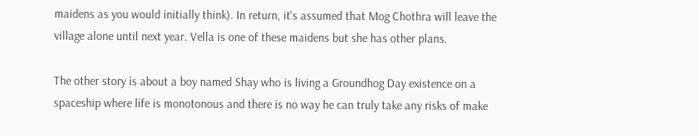maidens as you would initially think). In return, it's assumed that Mog Chothra will leave the village alone until next year. Vella is one of these maidens but she has other plans.

The other story is about a boy named Shay who is living a Groundhog Day existence on a spaceship where life is monotonous and there is no way he can truly take any risks of make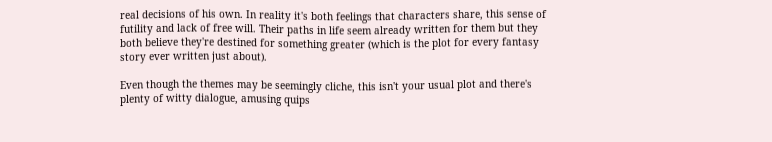real decisions of his own. In reality it's both feelings that characters share, this sense of futility and lack of free will. Their paths in life seem already written for them but they both believe they're destined for something greater (which is the plot for every fantasy story ever written just about).

Even though the themes may be seemingly cliche, this isn't your usual plot and there's plenty of witty dialogue, amusing quips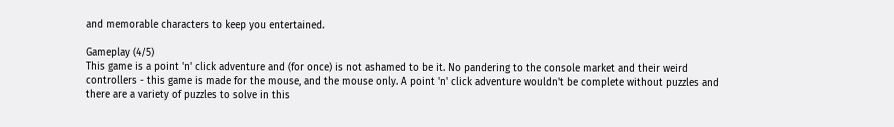and memorable characters to keep you entertained.

Gameplay (4/5)
This game is a point 'n' click adventure and (for once) is not ashamed to be it. No pandering to the console market and their weird controllers - this game is made for the mouse, and the mouse only. A point 'n' click adventure wouldn't be complete without puzzles and there are a variety of puzzles to solve in this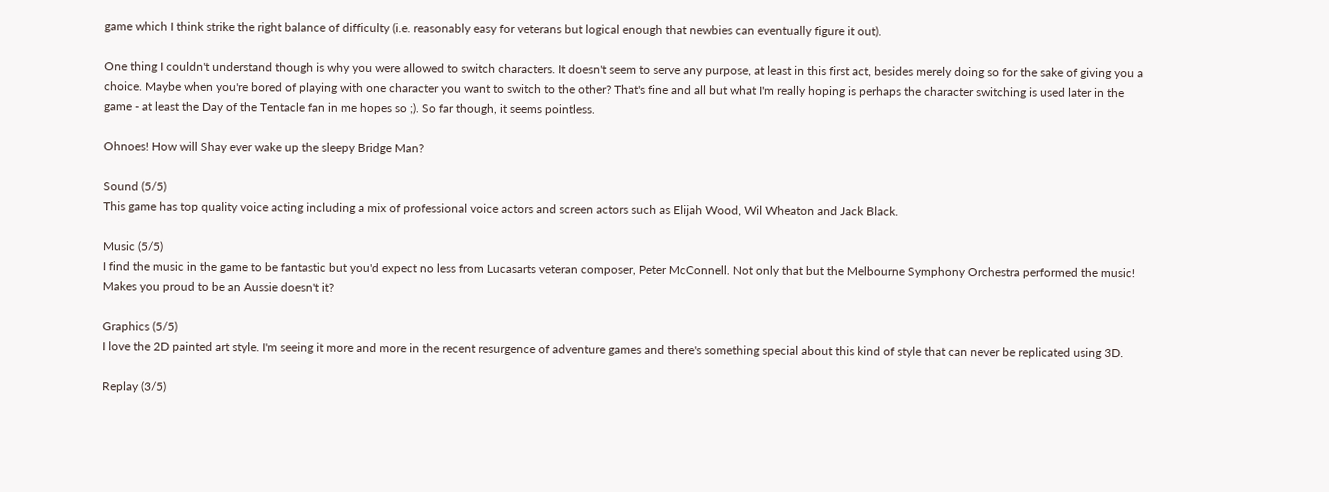game which I think strike the right balance of difficulty (i.e. reasonably easy for veterans but logical enough that newbies can eventually figure it out).

One thing I couldn't understand though is why you were allowed to switch characters. It doesn't seem to serve any purpose, at least in this first act, besides merely doing so for the sake of giving you a choice. Maybe when you're bored of playing with one character you want to switch to the other? That's fine and all but what I'm really hoping is perhaps the character switching is used later in the game - at least the Day of the Tentacle fan in me hopes so ;). So far though, it seems pointless.

Ohnoes! How will Shay ever wake up the sleepy Bridge Man?

Sound (5/5)
This game has top quality voice acting including a mix of professional voice actors and screen actors such as Elijah Wood, Wil Wheaton and Jack Black.

Music (5/5)
I find the music in the game to be fantastic but you'd expect no less from Lucasarts veteran composer, Peter McConnell. Not only that but the Melbourne Symphony Orchestra performed the music! Makes you proud to be an Aussie doesn't it?

Graphics (5/5)
I love the 2D painted art style. I'm seeing it more and more in the recent resurgence of adventure games and there's something special about this kind of style that can never be replicated using 3D.

Replay (3/5)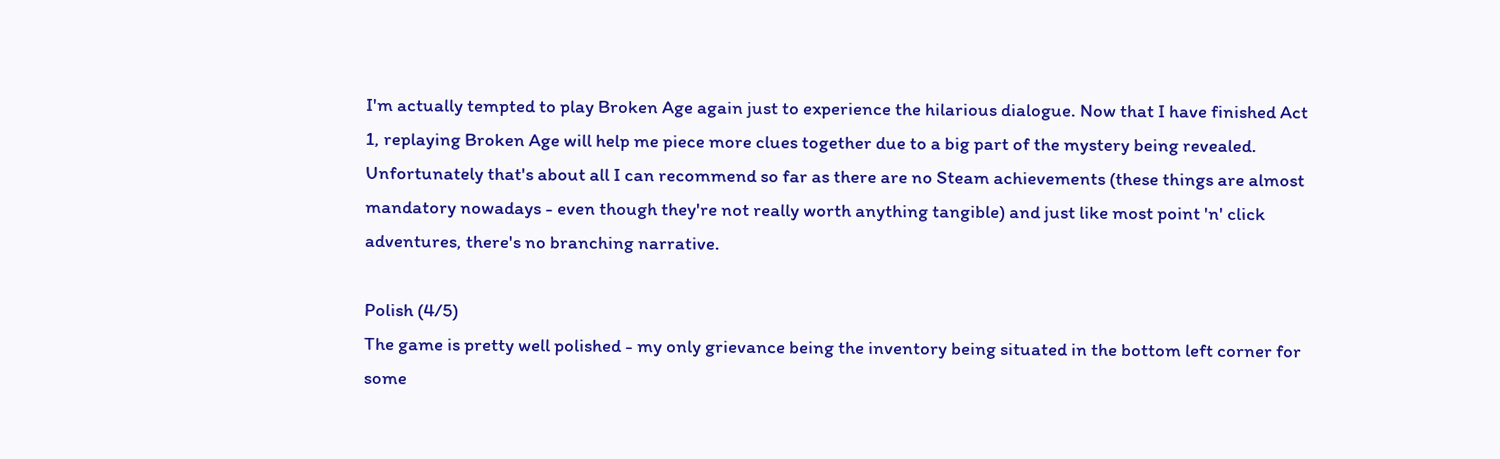I'm actually tempted to play Broken Age again just to experience the hilarious dialogue. Now that I have finished Act 1, replaying Broken Age will help me piece more clues together due to a big part of the mystery being revealed. Unfortunately that's about all I can recommend so far as there are no Steam achievements (these things are almost mandatory nowadays - even though they're not really worth anything tangible) and just like most point 'n' click adventures, there's no branching narrative.

Polish (4/5)
The game is pretty well polished - my only grievance being the inventory being situated in the bottom left corner for some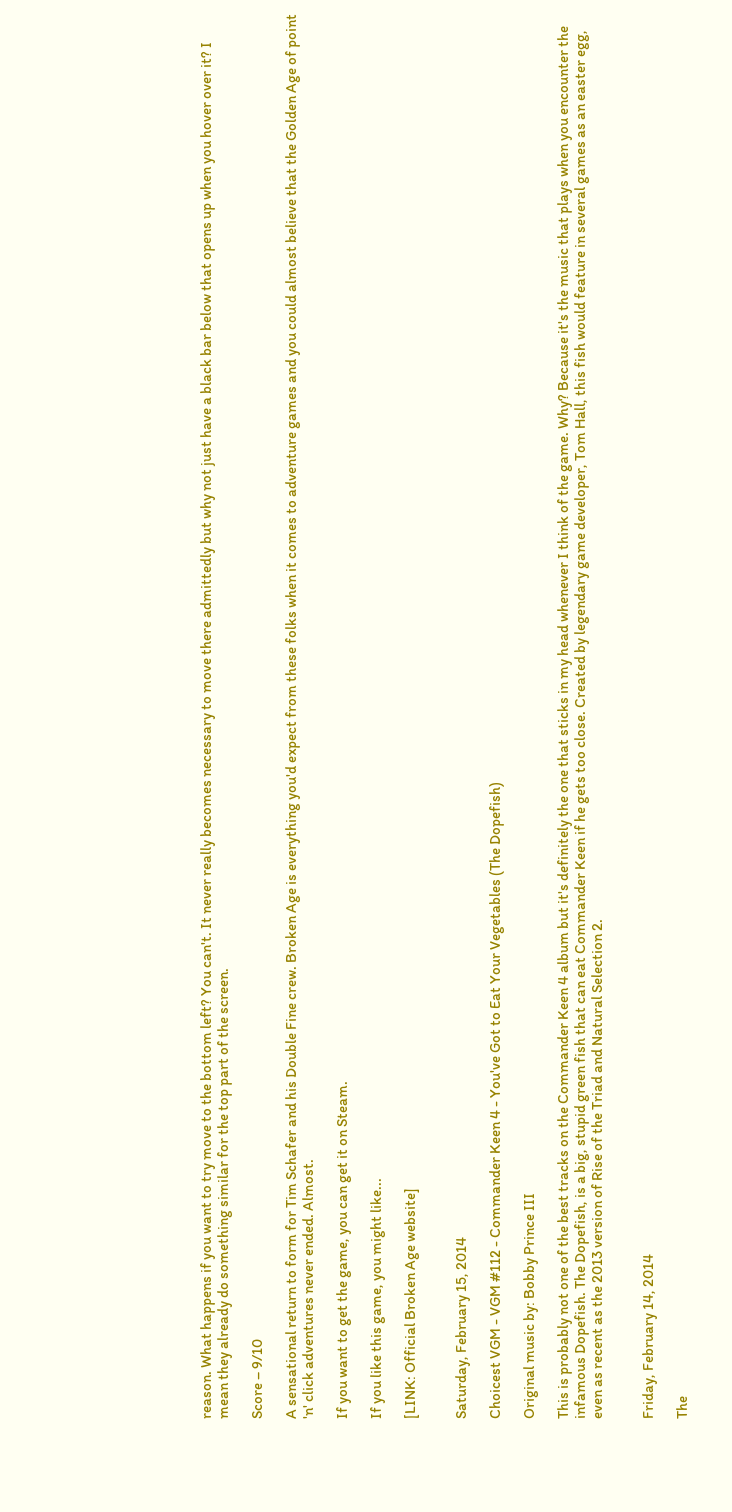reason. What happens if you want to try move to the bottom left? You can't. It never really becomes necessary to move there admittedly but why not just have a black bar below that opens up when you hover over it? I mean they already do something similar for the top part of the screen.

Score – 9/10

A sensational return to form for Tim Schafer and his Double Fine crew. Broken Age is everything you'd expect from these folks when it comes to adventure games and you could almost believe that the Golden Age of point 'n' click adventures never ended. Almost.

If you want to get the game, you can get it on Steam.

If you like this game, you might like...

[LINK: Official Broken Age website]


Saturday, February 15, 2014

Choicest VGM - VGM #112 - Commander Keen 4 - You've Got to Eat Your Vegetables (The Dopefish)

Original music by: Bobby Prince III

This is probably not one of the best tracks on the Commander Keen 4 album but it's definitely the one that sticks in my head whenever I think of the game. Why? Because it's the music that plays when you encounter the infamous Dopefish. The Dopefish, is a big, stupid green fish that can eat Commander Keen if he gets too close. Created by legendary game developer, Tom Hall, this fish would feature in several games as an easter egg, even as recent as the 2013 version of Rise of the Triad and Natural Selection 2.


Friday, February 14, 2014

The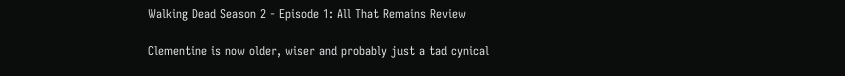Walking Dead Season 2 - Episode 1: All That Remains Review

Clementine is now older, wiser and probably just a tad cynical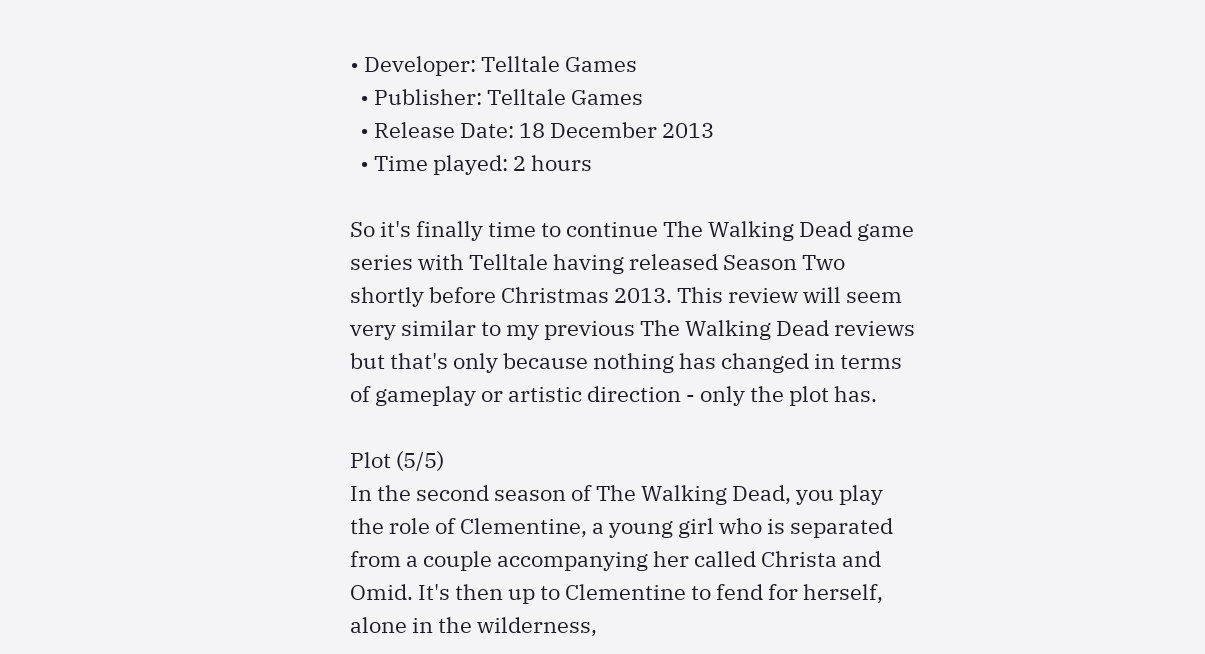• Developer: Telltale Games
  • Publisher: Telltale Games
  • Release Date: 18 December 2013
  • Time played: 2 hours

So it's finally time to continue The Walking Dead game series with Telltale having released Season Two shortly before Christmas 2013. This review will seem very similar to my previous The Walking Dead reviews but that's only because nothing has changed in terms of gameplay or artistic direction - only the plot has.

Plot (5/5)
In the second season of The Walking Dead, you play the role of Clementine, a young girl who is separated from a couple accompanying her called Christa and Omid. It's then up to Clementine to fend for herself, alone in the wilderness,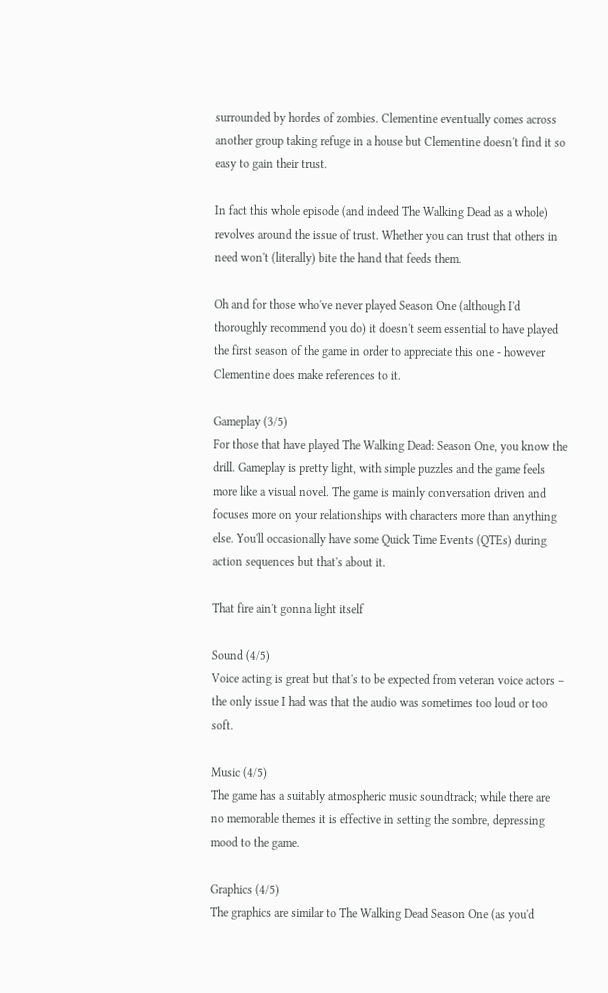surrounded by hordes of zombies. Clementine eventually comes across another group taking refuge in a house but Clementine doesn't find it so easy to gain their trust.

In fact this whole episode (and indeed The Walking Dead as a whole) revolves around the issue of trust. Whether you can trust that others in need won't (literally) bite the hand that feeds them.

Oh and for those who've never played Season One (although I'd thoroughly recommend you do) it doesn't seem essential to have played the first season of the game in order to appreciate this one - however Clementine does make references to it.

Gameplay (3/5)
For those that have played The Walking Dead: Season One, you know the drill. Gameplay is pretty light, with simple puzzles and the game feels more like a visual novel. The game is mainly conversation driven and focuses more on your relationships with characters more than anything else. You'll occasionally have some Quick Time Events (QTEs) during action sequences but that's about it.

That fire ain't gonna light itself

Sound (4/5)
Voice acting is great but that's to be expected from veteran voice actors – the only issue I had was that the audio was sometimes too loud or too soft.

Music (4/5)
The game has a suitably atmospheric music soundtrack; while there are no memorable themes it is effective in setting the sombre, depressing mood to the game.

Graphics (4/5)
The graphics are similar to The Walking Dead Season One (as you'd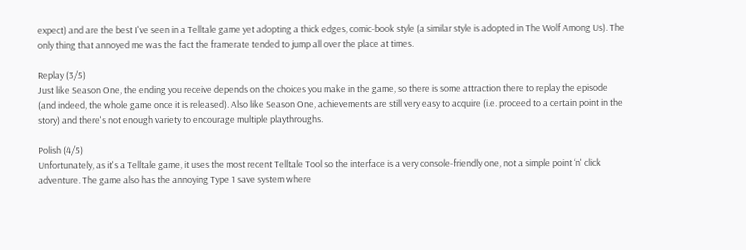expect) and are the best I've seen in a Telltale game yet adopting a thick edges, comic-book style (a similar style is adopted in The Wolf Among Us). The only thing that annoyed me was the fact the framerate tended to jump all over the place at times.

Replay (3/5)
Just like Season One, the ending you receive depends on the choices you make in the game, so there is some attraction there to replay the episode (and indeed, the whole game once it is released). Also like Season One, achievements are still very easy to acquire (i.e. proceed to a certain point in the story) and there's not enough variety to encourage multiple playthroughs.

Polish (4/5)
Unfortunately, as it's a Telltale game, it uses the most recent Telltale Tool so the interface is a very console-friendly one, not a simple point ‘n' click adventure. The game also has the annoying Type 1 save system where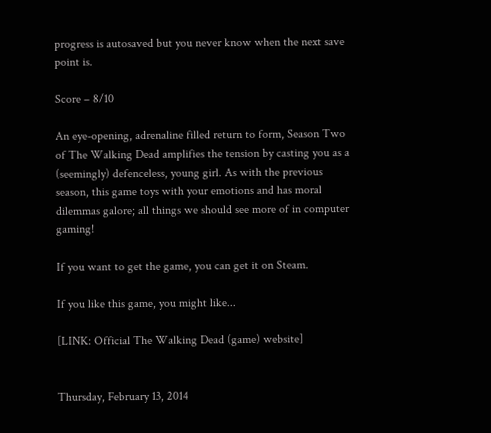progress is autosaved but you never know when the next save point is.

Score – 8/10

An eye-opening, adrenaline filled return to form, Season Two of The Walking Dead amplifies the tension by casting you as a (seemingly) defenceless, young girl. As with the previous season, this game toys with your emotions and has moral dilemmas galore; all things we should see more of in computer gaming!

If you want to get the game, you can get it on Steam.

If you like this game, you might like...

[LINK: Official The Walking Dead (game) website]


Thursday, February 13, 2014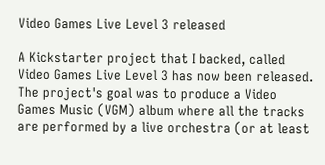Video Games Live Level 3 released

A Kickstarter project that I backed, called Video Games Live Level 3 has now been released. The project's goal was to produce a Video Games Music (VGM) album where all the tracks are performed by a live orchestra (or at least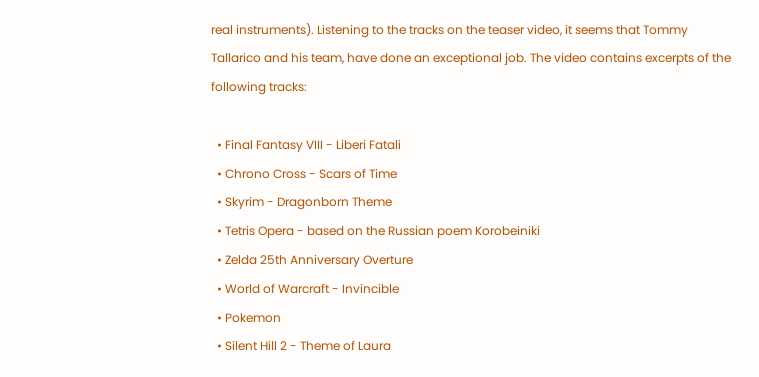real instruments). Listening to the tracks on the teaser video, it seems that Tommy Tallarico and his team, have done an exceptional job. The video contains excerpts of the following tracks:

  • Final Fantasy VIII - Liberi Fatali
  • Chrono Cross - Scars of Time
  • Skyrim - Dragonborn Theme
  • Tetris Opera - based on the Russian poem Korobeiniki
  • Zelda 25th Anniversary Overture
  • World of Warcraft - Invincible
  • Pokemon
  • Silent Hill 2 - Theme of Laura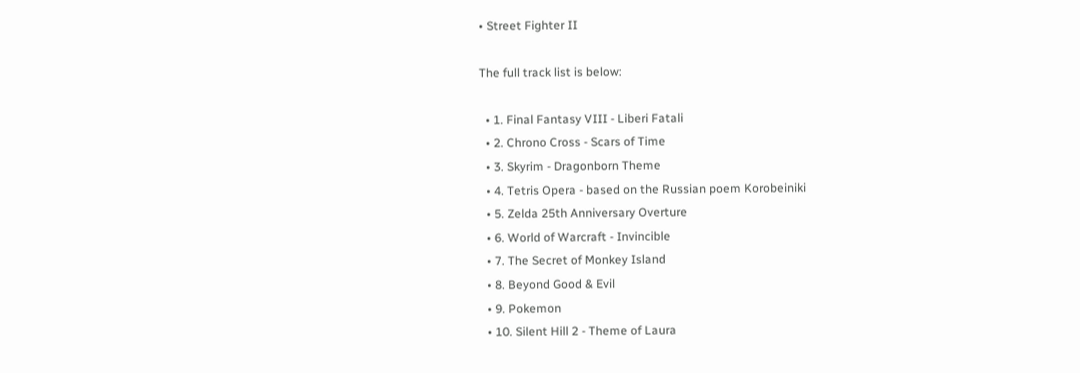• Street Fighter II

The full track list is below:

  • 1. Final Fantasy VIII - Liberi Fatali
  • 2. Chrono Cross - Scars of Time
  • 3. Skyrim - Dragonborn Theme
  • 4. Tetris Opera - based on the Russian poem Korobeiniki
  • 5. Zelda 25th Anniversary Overture
  • 6. World of Warcraft - Invincible
  • 7. The Secret of Monkey Island
  • 8. Beyond Good & Evil
  • 9. Pokemon
  • 10. Silent Hill 2 - Theme of Laura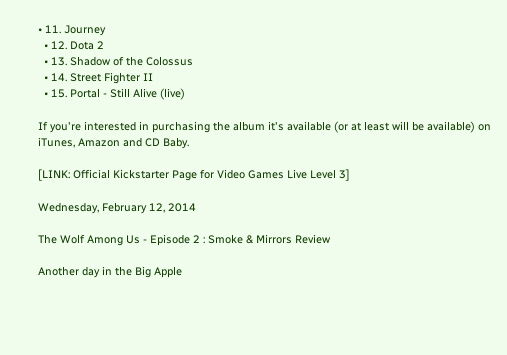• 11. Journey
  • 12. Dota 2
  • 13. Shadow of the Colossus
  • 14. Street Fighter II
  • 15. Portal - Still Alive (live)

If you're interested in purchasing the album it's available (or at least will be available) on iTunes, Amazon and CD Baby.

[LINK: Official Kickstarter Page for Video Games Live Level 3]

Wednesday, February 12, 2014

The Wolf Among Us - Episode 2 : Smoke & Mirrors Review

Another day in the Big Apple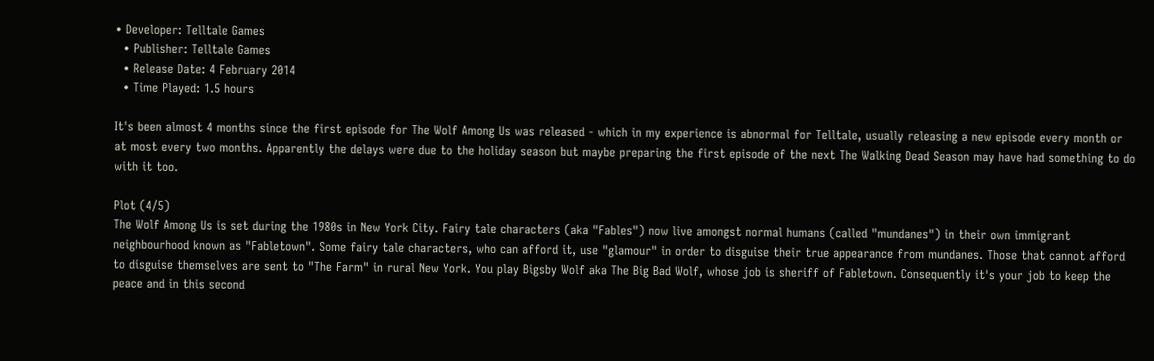• Developer: Telltale Games
  • Publisher: Telltale Games
  • Release Date: 4 February 2014
  • Time Played: 1.5 hours

It's been almost 4 months since the first episode for The Wolf Among Us was released - which in my experience is abnormal for Telltale, usually releasing a new episode every month or at most every two months. Apparently the delays were due to the holiday season but maybe preparing the first episode of the next The Walking Dead Season may have had something to do with it too.

Plot (4/5)
The Wolf Among Us is set during the 1980s in New York City. Fairy tale characters (aka "Fables") now live amongst normal humans (called "mundanes") in their own immigrant neighbourhood known as "Fabletown". Some fairy tale characters, who can afford it, use "glamour" in order to disguise their true appearance from mundanes. Those that cannot afford to disguise themselves are sent to "The Farm" in rural New York. You play Bigsby Wolf aka The Big Bad Wolf, whose job is sheriff of Fabletown. Consequently it's your job to keep the peace and in this second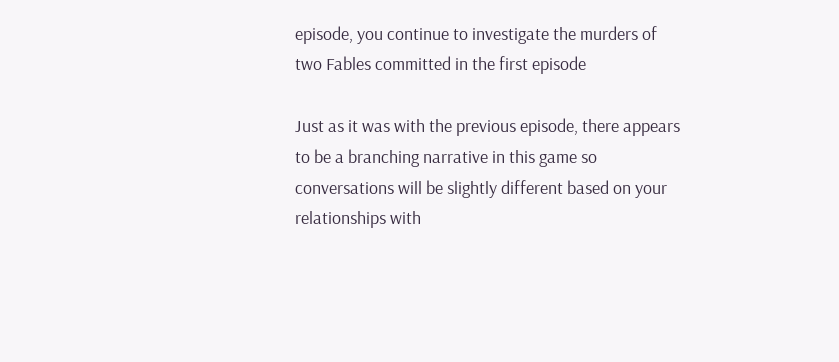episode, you continue to investigate the murders of two Fables committed in the first episode

Just as it was with the previous episode, there appears to be a branching narrative in this game so conversations will be slightly different based on your relationships with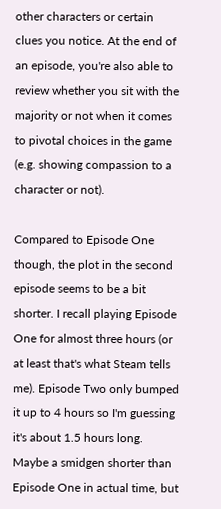other characters or certain clues you notice. At the end of an episode, you're also able to review whether you sit with the majority or not when it comes to pivotal choices in the game (e.g. showing compassion to a character or not).

Compared to Episode One though, the plot in the second episode seems to be a bit shorter. I recall playing Episode One for almost three hours (or at least that's what Steam tells me). Episode Two only bumped it up to 4 hours so I'm guessing it's about 1.5 hours long. Maybe a smidgen shorter than Episode One in actual time, but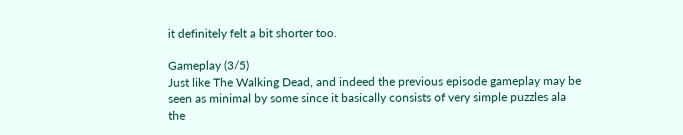it definitely felt a bit shorter too.

Gameplay (3/5)
Just like The Walking Dead, and indeed the previous episode gameplay may be seen as minimal by some since it basically consists of very simple puzzles ala the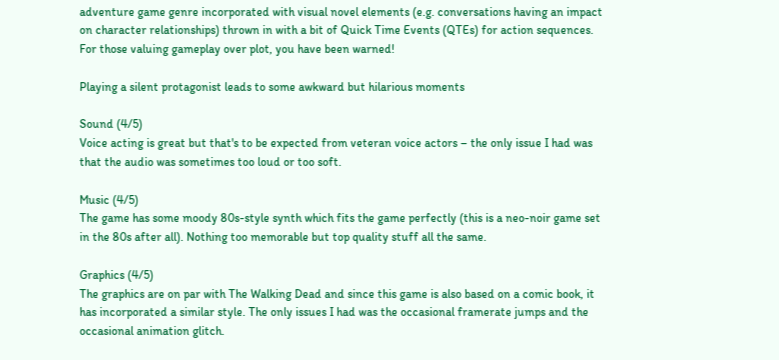adventure game genre incorporated with visual novel elements (e.g. conversations having an impact on character relationships) thrown in with a bit of Quick Time Events (QTEs) for action sequences. For those valuing gameplay over plot, you have been warned!

Playing a silent protagonist leads to some awkward but hilarious moments

Sound (4/5)
Voice acting is great but that's to be expected from veteran voice actors – the only issue I had was that the audio was sometimes too loud or too soft.

Music (4/5)
The game has some moody 80s-style synth which fits the game perfectly (this is a neo-noir game set in the 80s after all). Nothing too memorable but top quality stuff all the same.

Graphics (4/5)
The graphics are on par with The Walking Dead and since this game is also based on a comic book, it has incorporated a similar style. The only issues I had was the occasional framerate jumps and the occasional animation glitch.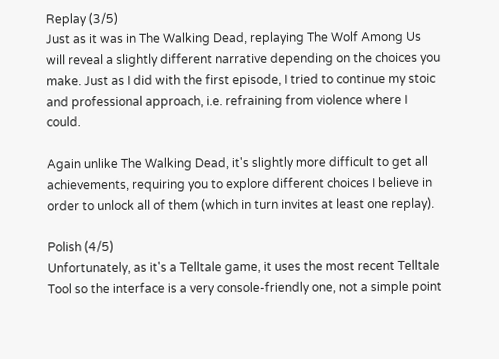Replay (3/5)
Just as it was in The Walking Dead, replaying The Wolf Among Us will reveal a slightly different narrative depending on the choices you make. Just as I did with the first episode, I tried to continue my stoic and professional approach, i.e. refraining from violence where I could.

Again unlike The Walking Dead, it's slightly more difficult to get all achievements, requiring you to explore different choices I believe in order to unlock all of them (which in turn invites at least one replay).

Polish (4/5)
Unfortunately, as it's a Telltale game, it uses the most recent Telltale Tool so the interface is a very console-friendly one, not a simple point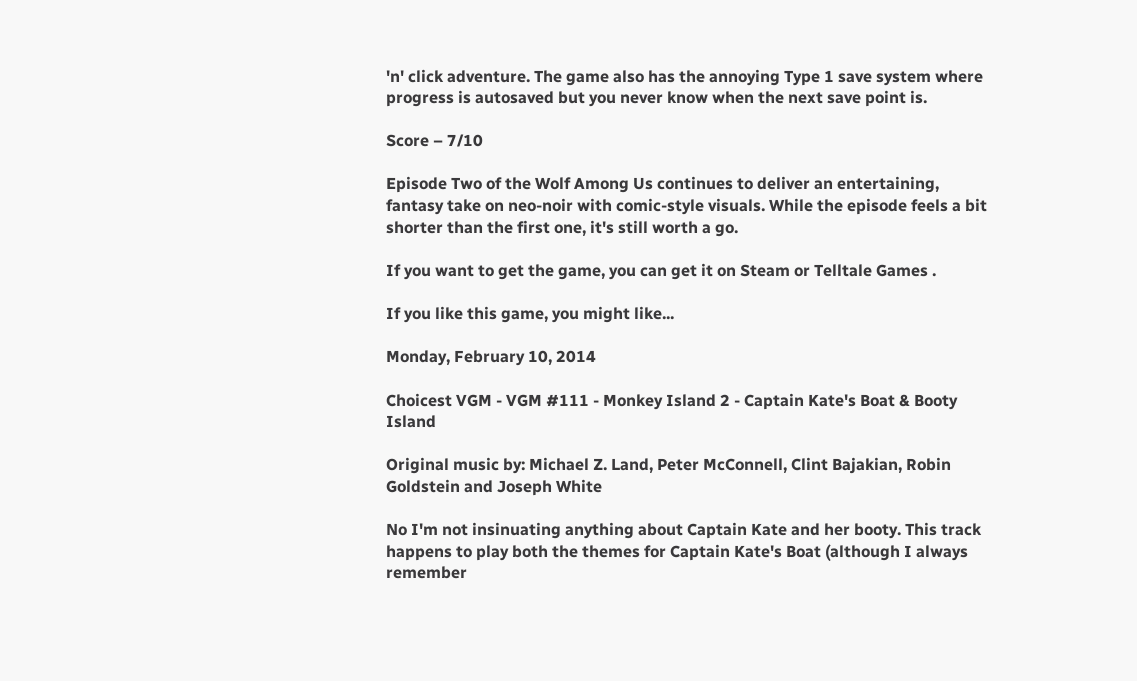'n' click adventure. The game also has the annoying Type 1 save system where progress is autosaved but you never know when the next save point is.

Score – 7/10

Episode Two of the Wolf Among Us continues to deliver an entertaining, fantasy take on neo-noir with comic-style visuals. While the episode feels a bit shorter than the first one, it's still worth a go.

If you want to get the game, you can get it on Steam or Telltale Games .

If you like this game, you might like...

Monday, February 10, 2014

Choicest VGM - VGM #111 - Monkey Island 2 - Captain Kate's Boat & Booty Island

Original music by: Michael Z. Land, Peter McConnell, Clint Bajakian, Robin Goldstein and Joseph White

No I'm not insinuating anything about Captain Kate and her booty. This track happens to play both the themes for Captain Kate's Boat (although I always remember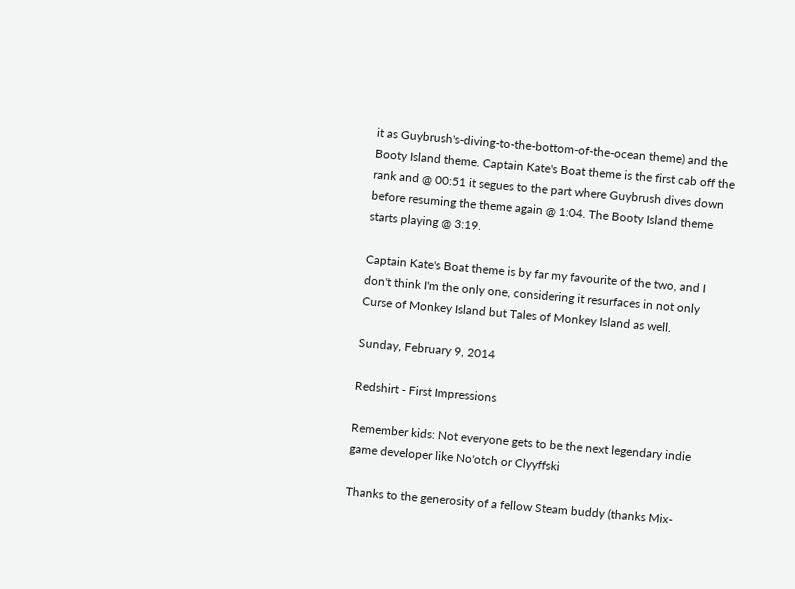it as Guybrush's-diving-to-the-bottom-of-the-ocean theme) and the Booty Island theme. Captain Kate's Boat theme is the first cab off the rank and @ 00:51 it segues to the part where Guybrush dives down before resuming the theme again @ 1:04. The Booty Island theme starts playing @ 3:19.

Captain Kate's Boat theme is by far my favourite of the two, and I don't think I'm the only one, considering it resurfaces in not only Curse of Monkey Island but Tales of Monkey Island as well.

Sunday, February 9, 2014

Redshirt - First Impressions

Remember kids: Not everyone gets to be the next legendary indie game developer like No'otch or Clyyffski

Thanks to the generosity of a fellow Steam buddy (thanks Mix-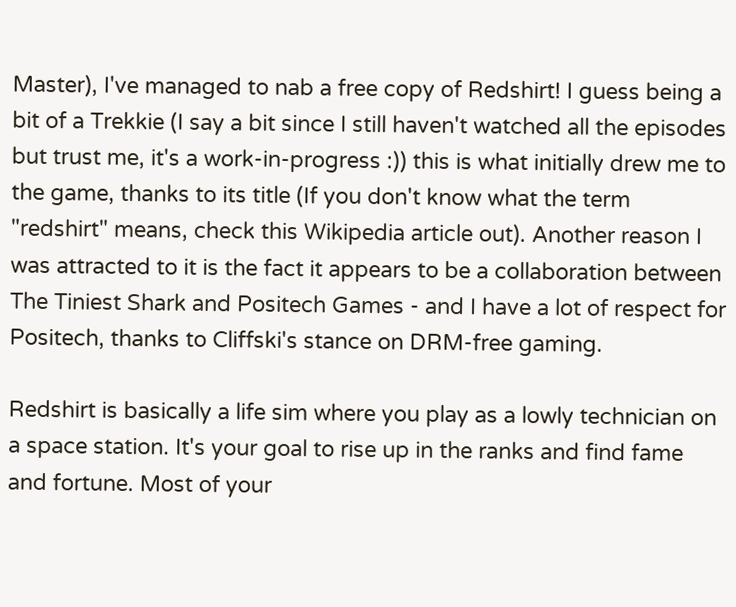Master), I've managed to nab a free copy of Redshirt! I guess being a bit of a Trekkie (I say a bit since I still haven't watched all the episodes but trust me, it's a work-in-progress :)) this is what initially drew me to the game, thanks to its title (If you don't know what the term "redshirt" means, check this Wikipedia article out). Another reason I was attracted to it is the fact it appears to be a collaboration between The Tiniest Shark and Positech Games - and I have a lot of respect for Positech, thanks to Cliffski's stance on DRM-free gaming.

Redshirt is basically a life sim where you play as a lowly technician on a space station. It's your goal to rise up in the ranks and find fame and fortune. Most of your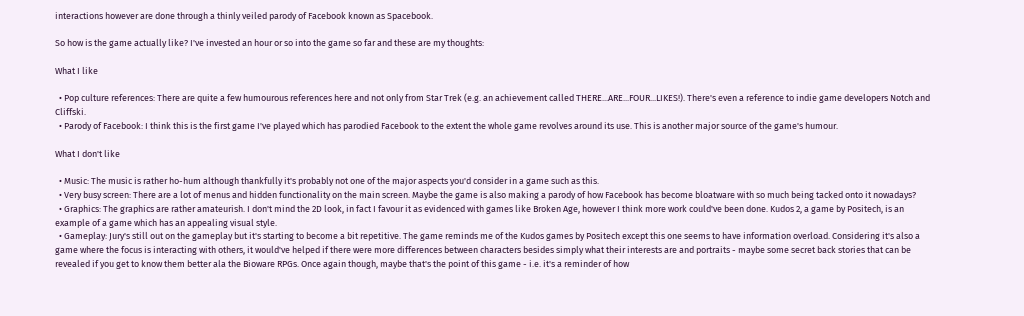interactions however are done through a thinly veiled parody of Facebook known as Spacebook.

So how is the game actually like? I've invested an hour or so into the game so far and these are my thoughts:

What I like

  • Pop culture references: There are quite a few humourous references here and not only from Star Trek (e.g. an achievement called THERE...ARE...FOUR...LIKES!). There's even a reference to indie game developers Notch and Cliffski.
  • Parody of Facebook: I think this is the first game I've played which has parodied Facebook to the extent the whole game revolves around its use. This is another major source of the game's humour.

What I don't like

  • Music: The music is rather ho-hum although thankfully it's probably not one of the major aspects you'd consider in a game such as this.
  • Very busy screen: There are a lot of menus and hidden functionality on the main screen. Maybe the game is also making a parody of how Facebook has become bloatware with so much being tacked onto it nowadays?
  • Graphics: The graphics are rather amateurish. I don't mind the 2D look, in fact I favour it as evidenced with games like Broken Age, however I think more work could've been done. Kudos 2, a game by Positech, is an example of a game which has an appealing visual style.
  • Gameplay: Jury's still out on the gameplay but it's starting to become a bit repetitive. The game reminds me of the Kudos games by Positech except this one seems to have information overload. Considering it's also a game where the focus is interacting with others, it would've helped if there were more differences between characters besides simply what their interests are and portraits - maybe some secret back stories that can be revealed if you get to know them better ala the Bioware RPGs. Once again though, maybe that's the point of this game - i.e. it's a reminder of how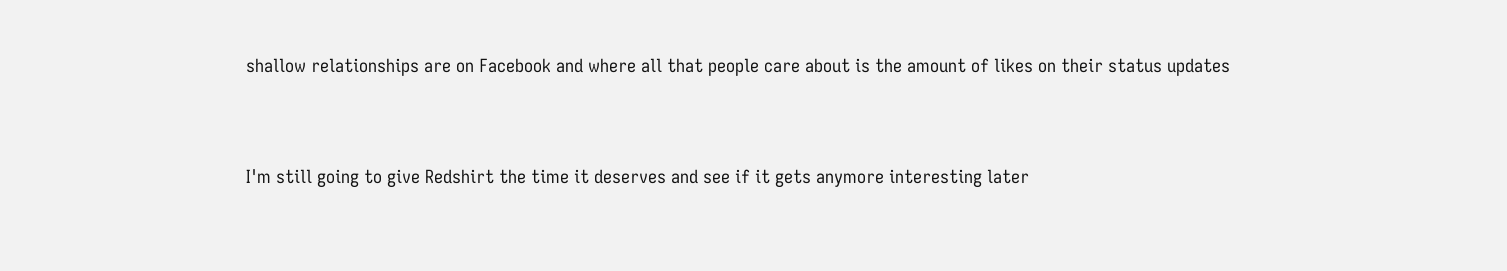shallow relationships are on Facebook and where all that people care about is the amount of likes on their status updates


I'm still going to give Redshirt the time it deserves and see if it gets anymore interesting later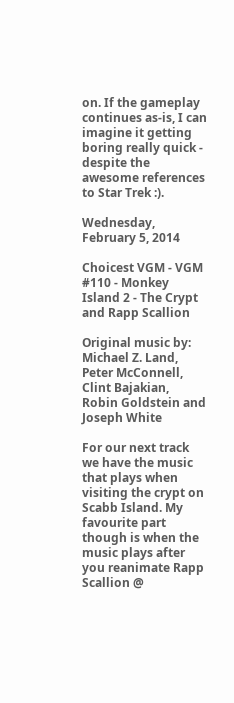on. If the gameplay continues as-is, I can imagine it getting boring really quick - despite the awesome references to Star Trek :).

Wednesday, February 5, 2014

Choicest VGM - VGM #110 - Monkey Island 2 - The Crypt and Rapp Scallion

Original music by: Michael Z. Land, Peter McConnell, Clint Bajakian, Robin Goldstein and Joseph White

For our next track we have the music that plays when visiting the crypt on Scabb Island. My favourite part though is when the music plays after you reanimate Rapp Scallion @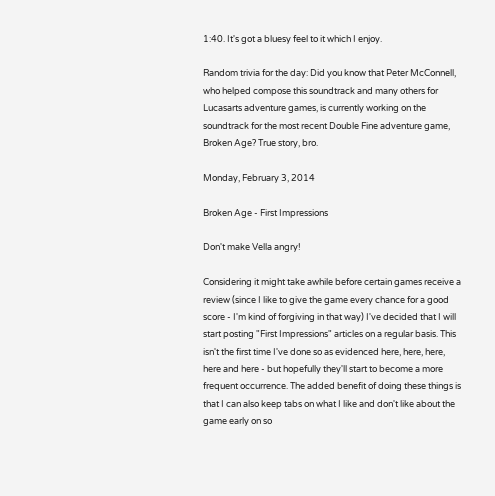1:40. It's got a bluesy feel to it which I enjoy.

Random trivia for the day: Did you know that Peter McConnell, who helped compose this soundtrack and many others for Lucasarts adventure games, is currently working on the soundtrack for the most recent Double Fine adventure game, Broken Age? True story, bro.

Monday, February 3, 2014

Broken Age - First Impressions

Don't make Vella angry!

Considering it might take awhile before certain games receive a review (since I like to give the game every chance for a good score - I'm kind of forgiving in that way) I've decided that I will start posting "First Impressions" articles on a regular basis. This isn't the first time I've done so as evidenced here, here, here, here and here - but hopefully they'll start to become a more frequent occurrence. The added benefit of doing these things is that I can also keep tabs on what I like and don't like about the game early on so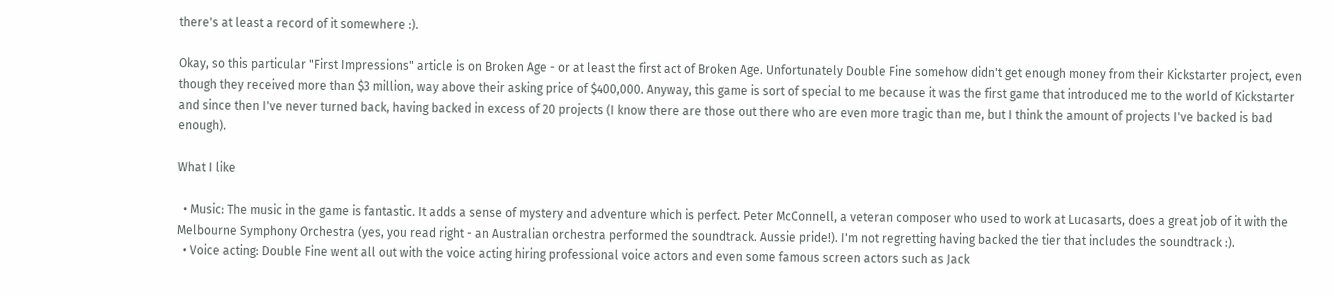there's at least a record of it somewhere :).

Okay, so this particular "First Impressions" article is on Broken Age - or at least the first act of Broken Age. Unfortunately Double Fine somehow didn't get enough money from their Kickstarter project, even though they received more than $3 million, way above their asking price of $400,000. Anyway, this game is sort of special to me because it was the first game that introduced me to the world of Kickstarter and since then I've never turned back, having backed in excess of 20 projects (I know there are those out there who are even more tragic than me, but I think the amount of projects I've backed is bad enough).

What I like

  • Music: The music in the game is fantastic. It adds a sense of mystery and adventure which is perfect. Peter McConnell, a veteran composer who used to work at Lucasarts, does a great job of it with the Melbourne Symphony Orchestra (yes, you read right - an Australian orchestra performed the soundtrack. Aussie pride!). I'm not regretting having backed the tier that includes the soundtrack :).
  • Voice acting: Double Fine went all out with the voice acting hiring professional voice actors and even some famous screen actors such as Jack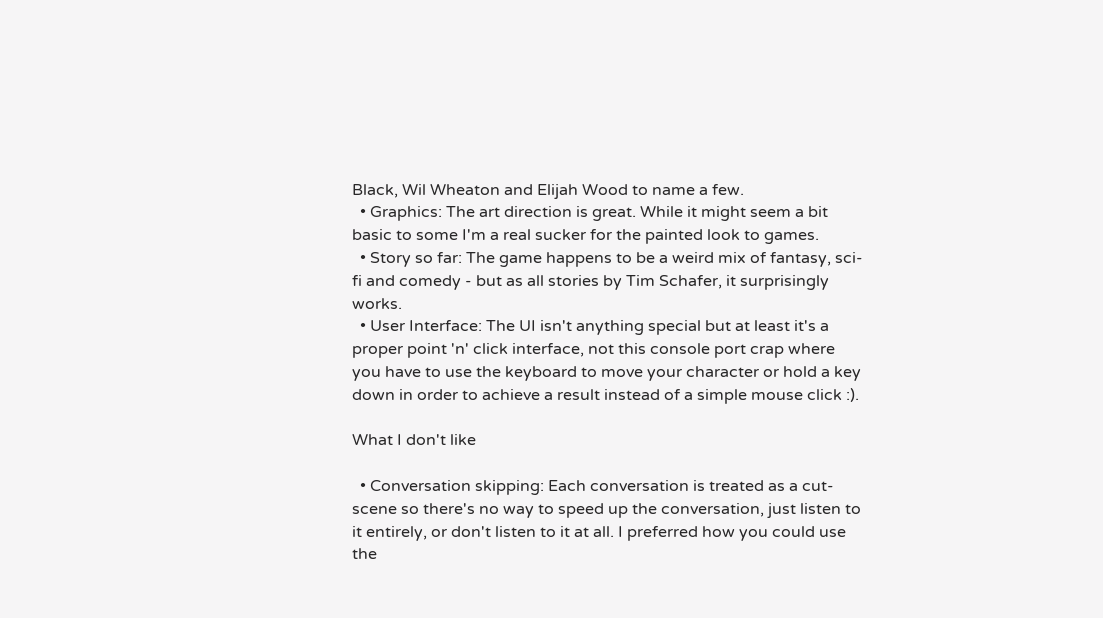Black, Wil Wheaton and Elijah Wood to name a few.
  • Graphics: The art direction is great. While it might seem a bit basic to some I'm a real sucker for the painted look to games.
  • Story so far: The game happens to be a weird mix of fantasy, sci-fi and comedy - but as all stories by Tim Schafer, it surprisingly works.
  • User Interface: The UI isn't anything special but at least it's a proper point 'n' click interface, not this console port crap where you have to use the keyboard to move your character or hold a key down in order to achieve a result instead of a simple mouse click :).

What I don't like

  • Conversation skipping: Each conversation is treated as a cut-scene so there's no way to speed up the conversation, just listen to it entirely, or don't listen to it at all. I preferred how you could use the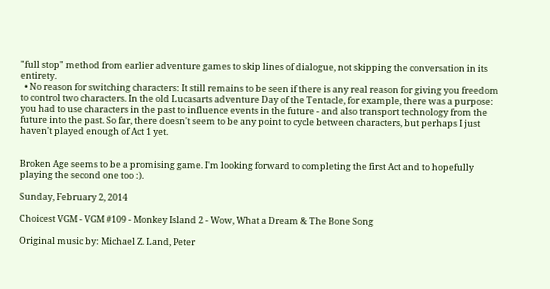"full stop" method from earlier adventure games to skip lines of dialogue, not skipping the conversation in its entirety.
  • No reason for switching characters: It still remains to be seen if there is any real reason for giving you freedom to control two characters. In the old Lucasarts adventure Day of the Tentacle, for example, there was a purpose: you had to use characters in the past to influence events in the future - and also transport technology from the future into the past. So far, there doesn't seem to be any point to cycle between characters, but perhaps I just haven't played enough of Act 1 yet.


Broken Age seems to be a promising game. I'm looking forward to completing the first Act and to hopefully playing the second one too :).

Sunday, February 2, 2014

Choicest VGM - VGM #109 - Monkey Island 2 - Wow, What a Dream & The Bone Song

Original music by: Michael Z. Land, Peter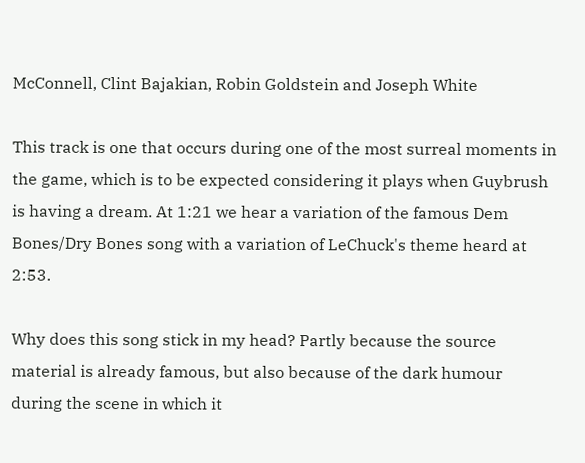McConnell, Clint Bajakian, Robin Goldstein and Joseph White

This track is one that occurs during one of the most surreal moments in the game, which is to be expected considering it plays when Guybrush is having a dream. At 1:21 we hear a variation of the famous Dem Bones/Dry Bones song with a variation of LeChuck's theme heard at 2:53.

Why does this song stick in my head? Partly because the source material is already famous, but also because of the dark humour during the scene in which it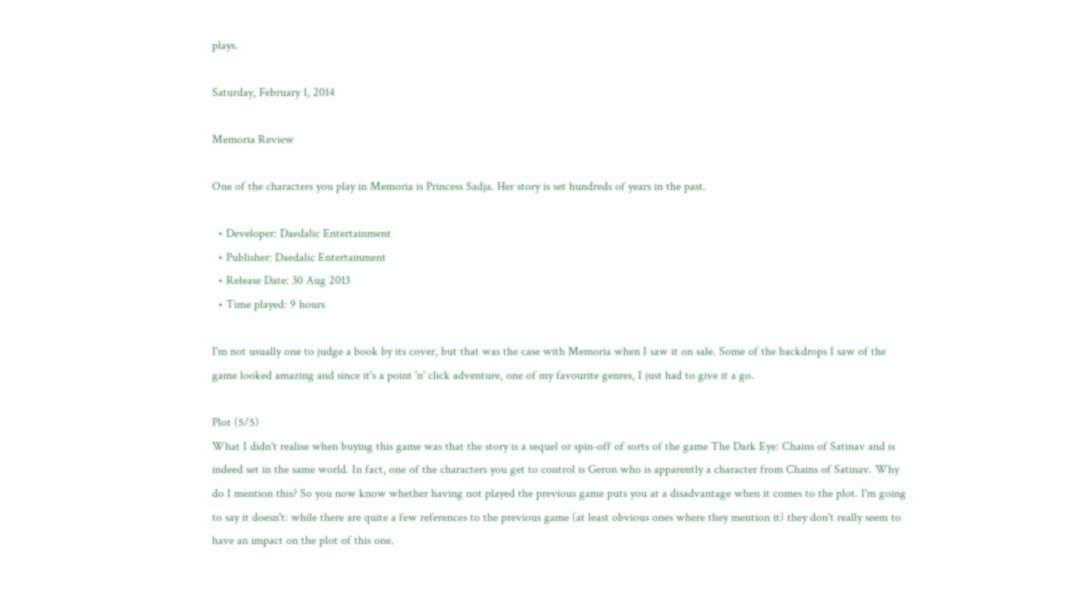plays.

Saturday, February 1, 2014

Memoria Review

One of the characters you play in Memoria is Princess Sadja. Her story is set hundreds of years in the past.

  • Developer: Daedalic Entertainment
  • Publisher: Daedalic Entertainment
  • Release Date: 30 Aug 2013
  • Time played: 9 hours

I'm not usually one to judge a book by its cover, but that was the case with Memoria when I saw it on sale. Some of the backdrops I saw of the game looked amazing and since it's a point 'n' click adventure, one of my favourite genres, I just had to give it a go.

Plot (5/5)
What I didn't realise when buying this game was that the story is a sequel or spin-off of sorts of the game The Dark Eye: Chains of Satinav and is indeed set in the same world. In fact, one of the characters you get to control is Geron who is apparently a character from Chains of Satinav. Why do I mention this? So you now know whether having not played the previous game puts you at a disadvantage when it comes to the plot. I'm going to say it doesn't: while there are quite a few references to the previous game (at least obvious ones where they mention it) they don't really seem to have an impact on the plot of this one.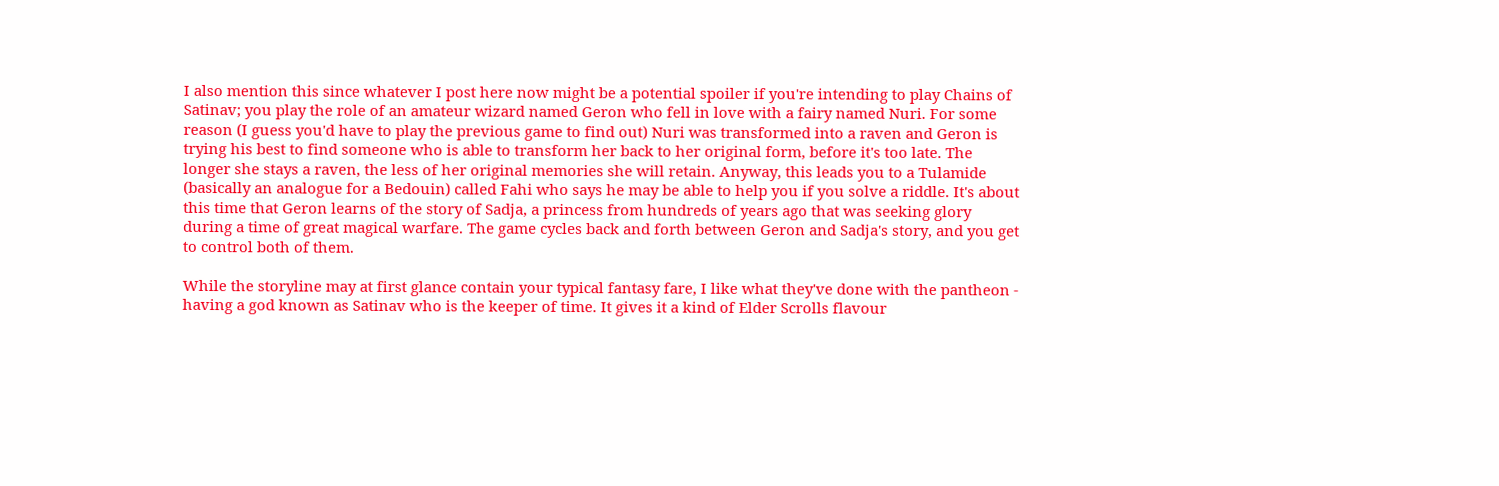I also mention this since whatever I post here now might be a potential spoiler if you're intending to play Chains of Satinav; you play the role of an amateur wizard named Geron who fell in love with a fairy named Nuri. For some reason (I guess you'd have to play the previous game to find out) Nuri was transformed into a raven and Geron is trying his best to find someone who is able to transform her back to her original form, before it's too late. The longer she stays a raven, the less of her original memories she will retain. Anyway, this leads you to a Tulamide (basically an analogue for a Bedouin) called Fahi who says he may be able to help you if you solve a riddle. It's about this time that Geron learns of the story of Sadja, a princess from hundreds of years ago that was seeking glory during a time of great magical warfare. The game cycles back and forth between Geron and Sadja's story, and you get to control both of them.

While the storyline may at first glance contain your typical fantasy fare, I like what they've done with the pantheon - having a god known as Satinav who is the keeper of time. It gives it a kind of Elder Scrolls flavour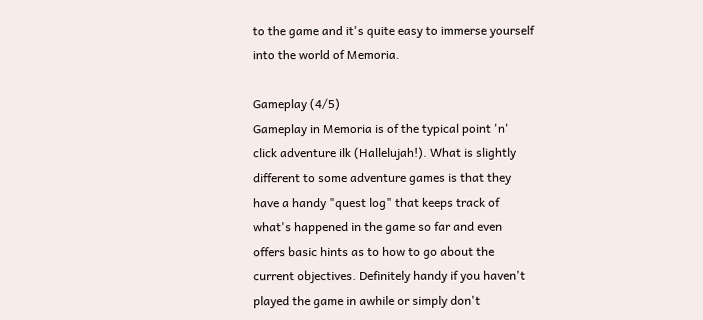to the game and it's quite easy to immerse yourself into the world of Memoria.

Gameplay (4/5)
Gameplay in Memoria is of the typical point 'n' click adventure ilk (Hallelujah!). What is slightly different to some adventure games is that they have a handy "quest log" that keeps track of what's happened in the game so far and even offers basic hints as to how to go about the current objectives. Definitely handy if you haven't played the game in awhile or simply don't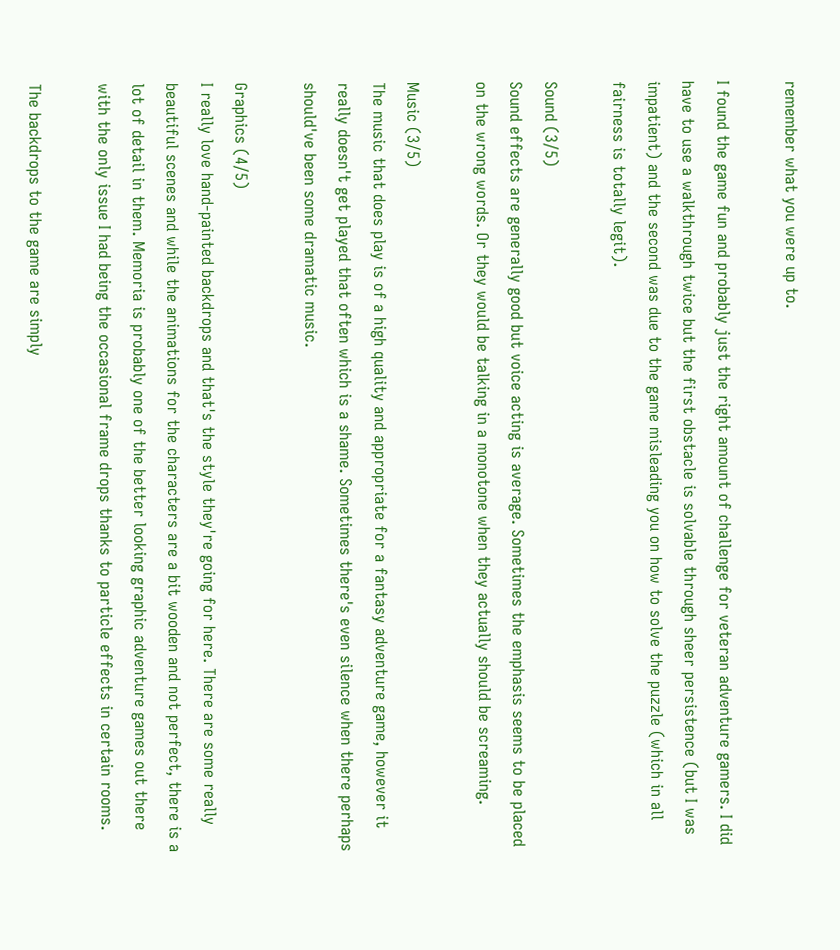remember what you were up to.

I found the game fun and probably just the right amount of challenge for veteran adventure gamers. I did have to use a walkthrough twice but the first obstacle is solvable through sheer persistence (but I was impatient) and the second was due to the game misleading you on how to solve the puzzle (which in all fairness is totally legit).

Sound (3/5)
Sound effects are generally good but voice acting is average. Sometimes the emphasis seems to be placed on the wrong words. Or they would be talking in a monotone when they actually should be screaming.

Music (3/5)
The music that does play is of a high quality and appropriate for a fantasy adventure game, however it really doesn't get played that often which is a shame. Sometimes there's even silence when there perhaps should've been some dramatic music.

Graphics (4/5)
I really love hand-painted backdrops and that's the style they're going for here. There are some really beautiful scenes and while the animations for the characters are a bit wooden and not perfect, there is a lot of detail in them. Memoria is probably one of the better looking graphic adventure games out there with the only issue I had being the occasional frame drops thanks to particle effects in certain rooms.

The backdrops to the game are simply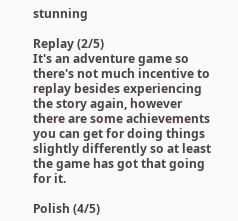stunning

Replay (2/5)
It's an adventure game so there's not much incentive to replay besides experiencing the story again, however there are some achievements you can get for doing things slightly differently so at least the game has got that going for it.

Polish (4/5)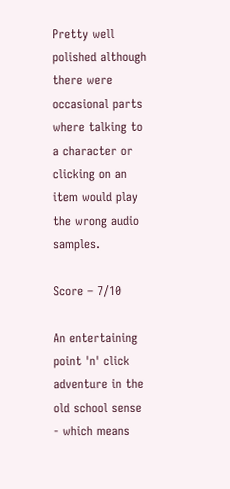Pretty well polished although there were occasional parts where talking to a character or clicking on an item would play the wrong audio samples.

Score – 7/10

An entertaining point 'n' click adventure in the old school sense - which means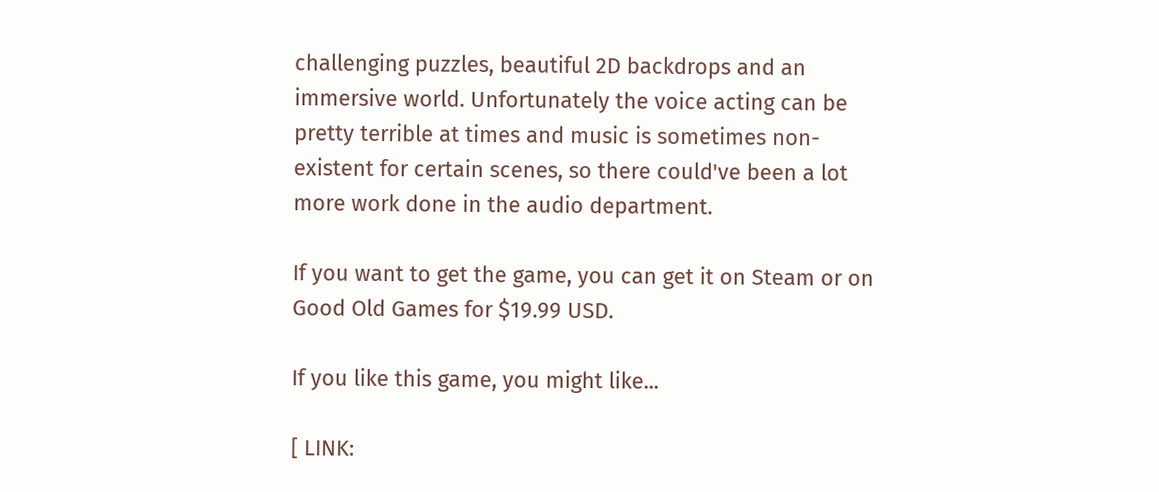challenging puzzles, beautiful 2D backdrops and an immersive world. Unfortunately the voice acting can be pretty terrible at times and music is sometimes non-existent for certain scenes, so there could've been a lot more work done in the audio department.

If you want to get the game, you can get it on Steam or on Good Old Games for $19.99 USD.

If you like this game, you might like...

[ LINK: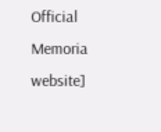Official Memoria website]